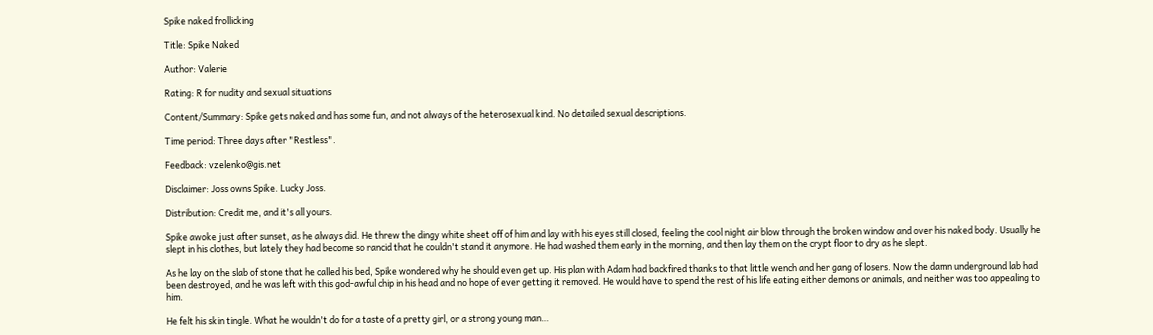Spike naked frollicking

Title: Spike Naked

Author: Valerie

Rating: R for nudity and sexual situations

Content/Summary: Spike gets naked and has some fun, and not always of the heterosexual kind. No detailed sexual descriptions.

Time period: Three days after "Restless".

Feedback: vzelenko@gis.net

Disclaimer: Joss owns Spike. Lucky Joss.

Distribution: Credit me, and it's all yours.

Spike awoke just after sunset, as he always did. He threw the dingy white sheet off of him and lay with his eyes still closed, feeling the cool night air blow through the broken window and over his naked body. Usually he slept in his clothes, but lately they had become so rancid that he couldn't stand it anymore. He had washed them early in the morning, and then lay them on the crypt floor to dry as he slept.

As he lay on the slab of stone that he called his bed, Spike wondered why he should even get up. His plan with Adam had backfired thanks to that little wench and her gang of losers. Now the damn underground lab had been destroyed, and he was left with this god-awful chip in his head and no hope of ever getting it removed. He would have to spend the rest of his life eating either demons or animals, and neither was too appealing to him.

He felt his skin tingle. What he wouldn't do for a taste of a pretty girl, or a strong young man…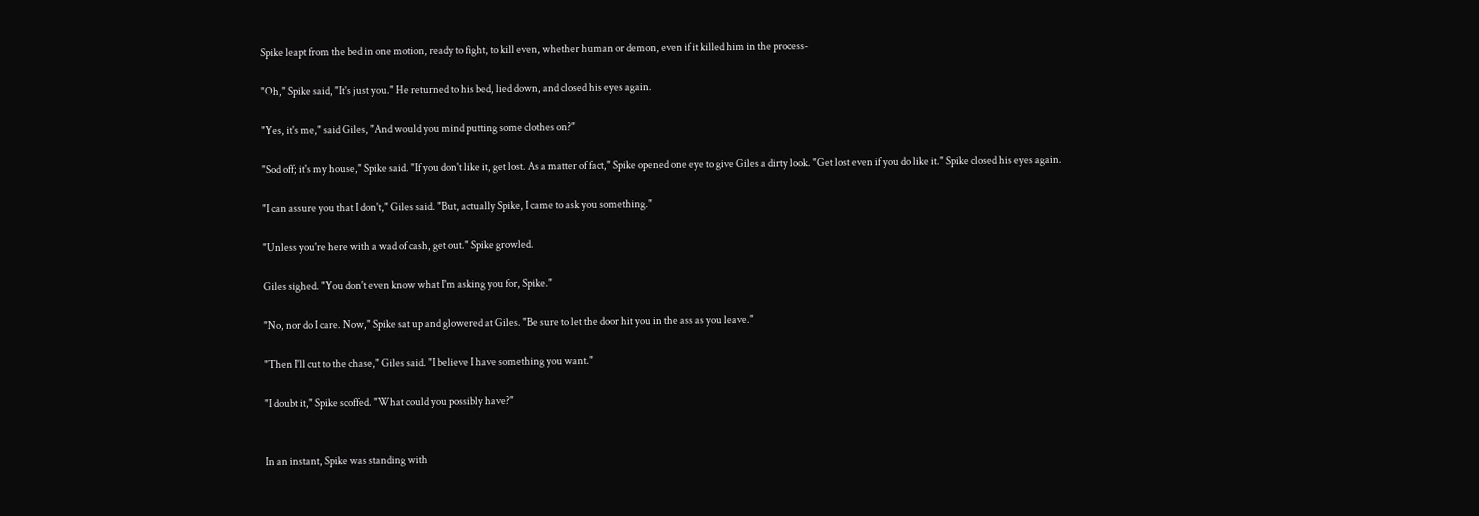Spike leapt from the bed in one motion, ready to fight, to kill even, whether human or demon, even if it killed him in the process-

"Oh," Spike said, "It's just you." He returned to his bed, lied down, and closed his eyes again.

"Yes, it's me," said Giles, "And would you mind putting some clothes on?"

"Sod off; it's my house," Spike said. "If you don't like it, get lost. As a matter of fact," Spike opened one eye to give Giles a dirty look. "Get lost even if you do like it." Spike closed his eyes again.

"I can assure you that I don't," Giles said. "But, actually Spike, I came to ask you something."

"Unless you're here with a wad of cash, get out." Spike growled.

Giles sighed. "You don't even know what I'm asking you for, Spike."

"No, nor do I care. Now," Spike sat up and glowered at Giles. "Be sure to let the door hit you in the ass as you leave."

"Then I'll cut to the chase," Giles said. "I believe I have something you want."

"I doubt it," Spike scoffed. "What could you possibly have?"


In an instant, Spike was standing with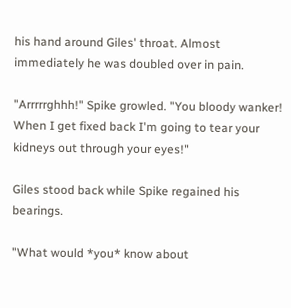his hand around Giles' throat. Almost immediately he was doubled over in pain.

"Arrrrrghhh!" Spike growled. "You bloody wanker! When I get fixed back I'm going to tear your kidneys out through your eyes!"

Giles stood back while Spike regained his bearings.

"What would *you* know about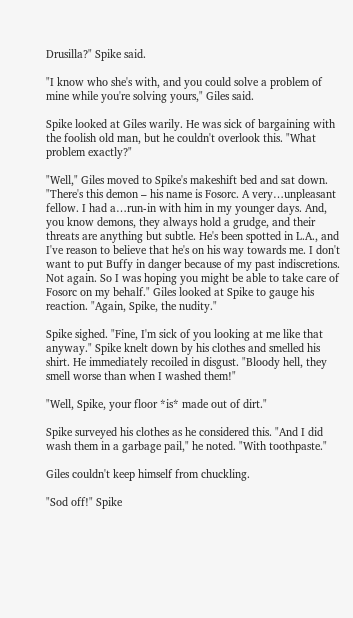Drusilla?" Spike said.

"I know who she's with, and you could solve a problem of mine while you're solving yours," Giles said.

Spike looked at Giles warily. He was sick of bargaining with the foolish old man, but he couldn't overlook this. "What problem exactly?"

"Well," Giles moved to Spike's makeshift bed and sat down. "There's this demon – his name is Fosorc. A very…unpleasant fellow. I had a…run-in with him in my younger days. And, you know demons, they always hold a grudge, and their threats are anything but subtle. He's been spotted in L.A., and I've reason to believe that he's on his way towards me. I don't want to put Buffy in danger because of my past indiscretions. Not again. So I was hoping you might be able to take care of Fosorc on my behalf." Giles looked at Spike to gauge his reaction. "Again, Spike, the nudity."

Spike sighed. "Fine, I'm sick of you looking at me like that anyway." Spike knelt down by his clothes and smelled his shirt. He immediately recoiled in disgust. "Bloody hell, they smell worse than when I washed them!"

"Well, Spike, your floor *is* made out of dirt."

Spike surveyed his clothes as he considered this. "And I did wash them in a garbage pail," he noted. "With toothpaste."

Giles couldn't keep himself from chuckling.

"Sod off!" Spike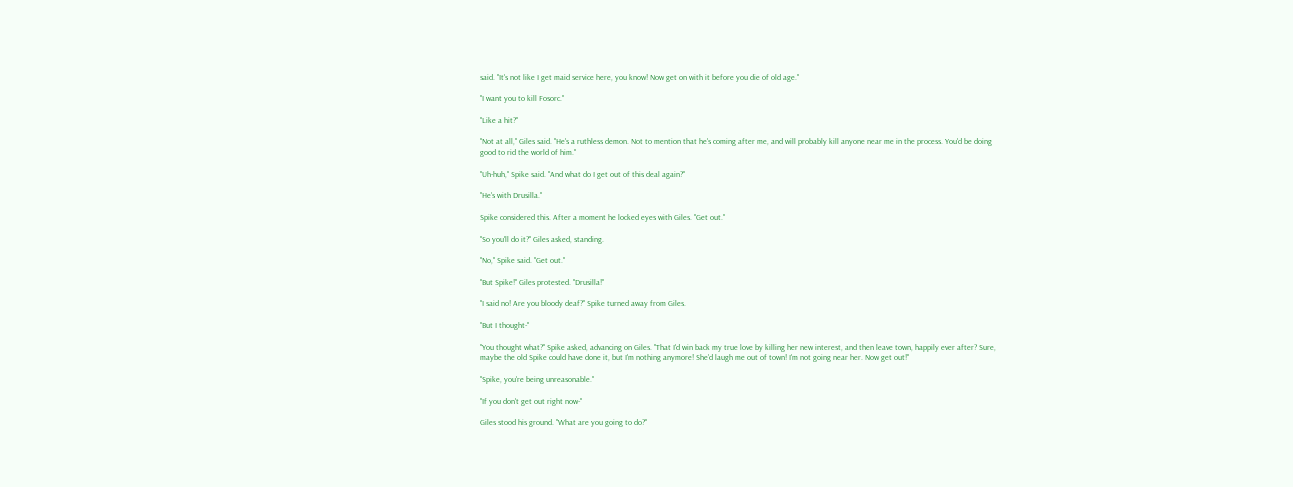said. "It's not like I get maid service here, you know! Now get on with it before you die of old age."

"I want you to kill Fosorc."

"Like a hit?"

"Not at all," Giles said. "He's a ruthless demon. Not to mention that he's coming after me, and will probably kill anyone near me in the process. You'd be doing good to rid the world of him."

"Uh-huh," Spike said. "And what do I get out of this deal again?"

"He's with Drusilla."

Spike considered this. After a moment he locked eyes with Giles. "Get out."

"So you'll do it?" Giles asked, standing.

"No," Spike said. "Get out."

"But Spike!" Giles protested. "Drusilla!"

"I said no! Are you bloody deaf?" Spike turned away from Giles.

"But I thought-"

"You thought what?" Spike asked, advancing on Giles. "That I'd win back my true love by killing her new interest, and then leave town, happily ever after? Sure, maybe the old Spike could have done it, but I'm nothing anymore! She'd laugh me out of town! I'm not going near her. Now get out!"

"Spike, you're being unreasonable."

"If you don't get out right now-"

Giles stood his ground. "What are you going to do?"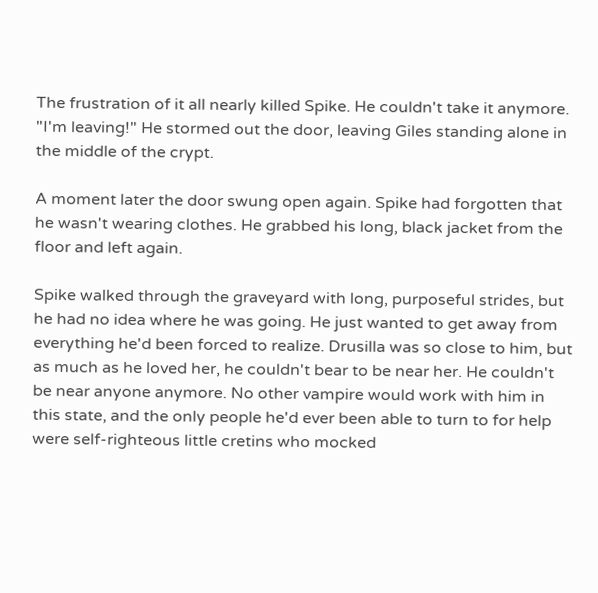The frustration of it all nearly killed Spike. He couldn't take it anymore. "I'm leaving!" He stormed out the door, leaving Giles standing alone in the middle of the crypt.

A moment later the door swung open again. Spike had forgotten that he wasn't wearing clothes. He grabbed his long, black jacket from the floor and left again.

Spike walked through the graveyard with long, purposeful strides, but he had no idea where he was going. He just wanted to get away from everything he'd been forced to realize. Drusilla was so close to him, but as much as he loved her, he couldn't bear to be near her. He couldn't be near anyone anymore. No other vampire would work with him in this state, and the only people he'd ever been able to turn to for help were self-righteous little cretins who mocked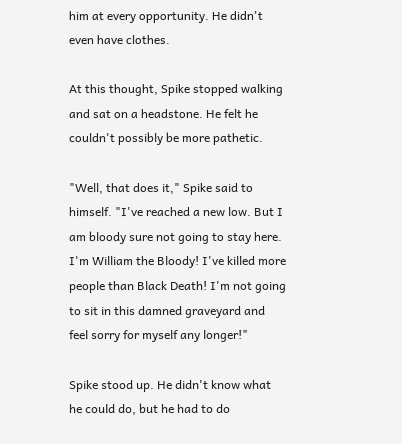him at every opportunity. He didn't even have clothes.

At this thought, Spike stopped walking and sat on a headstone. He felt he couldn't possibly be more pathetic.

"Well, that does it," Spike said to himself. "I've reached a new low. But I am bloody sure not going to stay here. I'm William the Bloody! I've killed more people than Black Death! I'm not going to sit in this damned graveyard and feel sorry for myself any longer!"

Spike stood up. He didn't know what he could do, but he had to do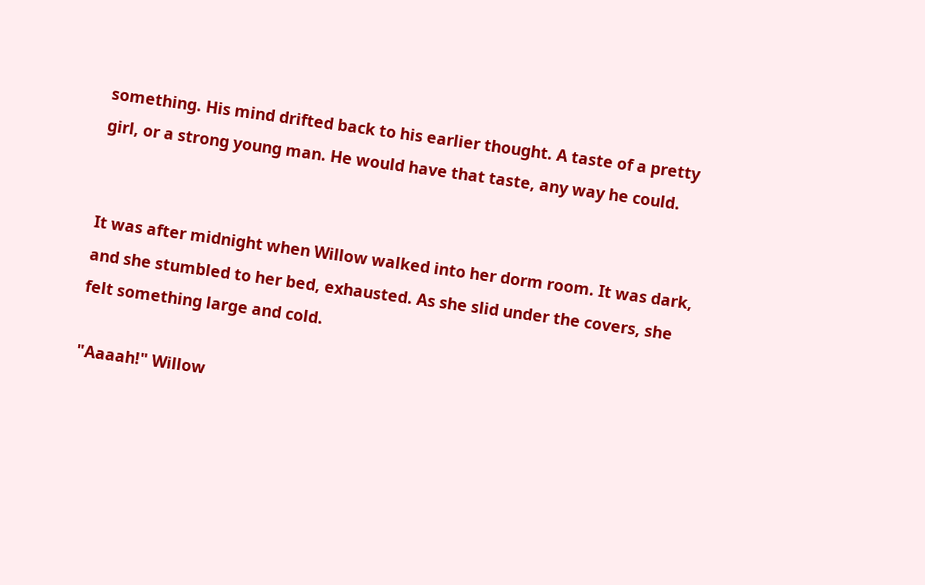something. His mind drifted back to his earlier thought. A taste of a pretty girl, or a strong young man. He would have that taste, any way he could.


It was after midnight when Willow walked into her dorm room. It was dark, and she stumbled to her bed, exhausted. As she slid under the covers, she felt something large and cold.

"Aaaah!" Willow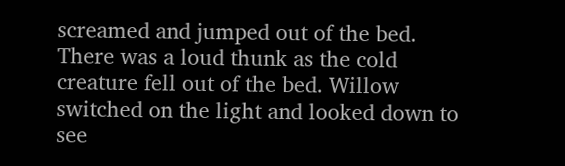screamed and jumped out of the bed. There was a loud thunk as the cold creature fell out of the bed. Willow switched on the light and looked down to see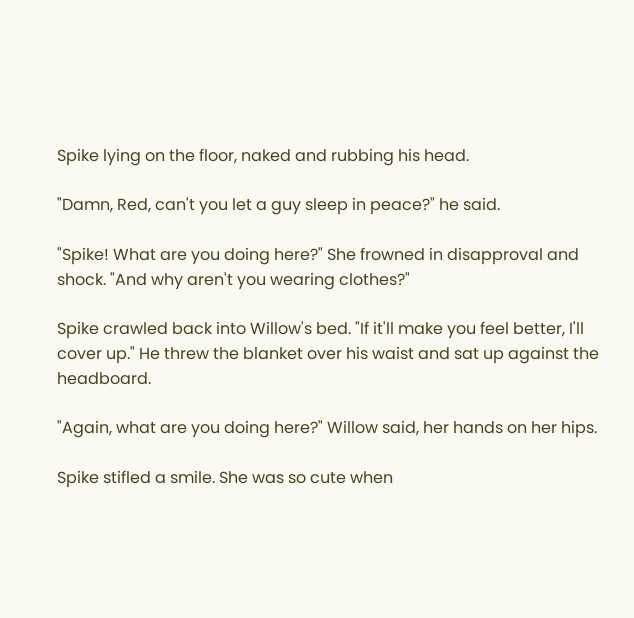Spike lying on the floor, naked and rubbing his head.

"Damn, Red, can't you let a guy sleep in peace?" he said.

"Spike! What are you doing here?" She frowned in disapproval and shock. "And why aren't you wearing clothes?"

Spike crawled back into Willow's bed. "If it'll make you feel better, I'll cover up." He threw the blanket over his waist and sat up against the headboard.

"Again, what are you doing here?" Willow said, her hands on her hips.

Spike stifled a smile. She was so cute when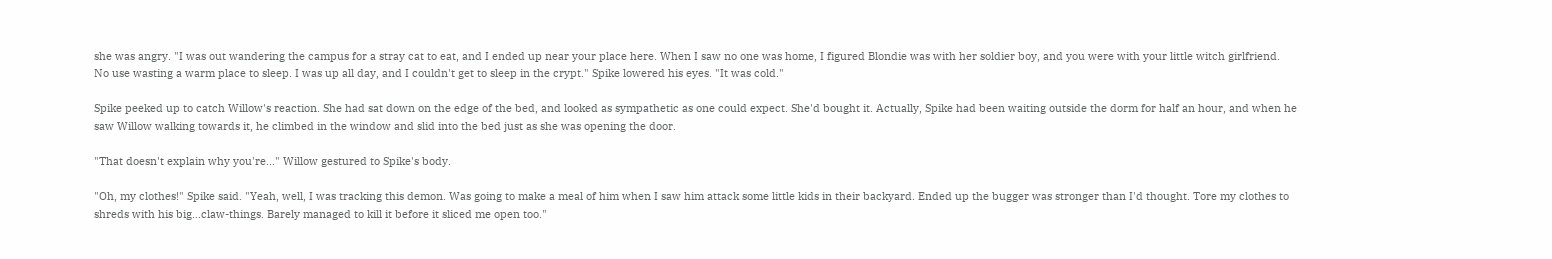she was angry. "I was out wandering the campus for a stray cat to eat, and I ended up near your place here. When I saw no one was home, I figured Blondie was with her soldier boy, and you were with your little witch girlfriend. No use wasting a warm place to sleep. I was up all day, and I couldn't get to sleep in the crypt." Spike lowered his eyes. "It was cold."

Spike peeked up to catch Willow's reaction. She had sat down on the edge of the bed, and looked as sympathetic as one could expect. She'd bought it. Actually, Spike had been waiting outside the dorm for half an hour, and when he saw Willow walking towards it, he climbed in the window and slid into the bed just as she was opening the door.

"That doesn't explain why you're…" Willow gestured to Spike's body.

"Oh, my clothes!" Spike said. "Yeah, well, I was tracking this demon. Was going to make a meal of him when I saw him attack some little kids in their backyard. Ended up the bugger was stronger than I'd thought. Tore my clothes to shreds with his big…claw-things. Barely managed to kill it before it sliced me open too."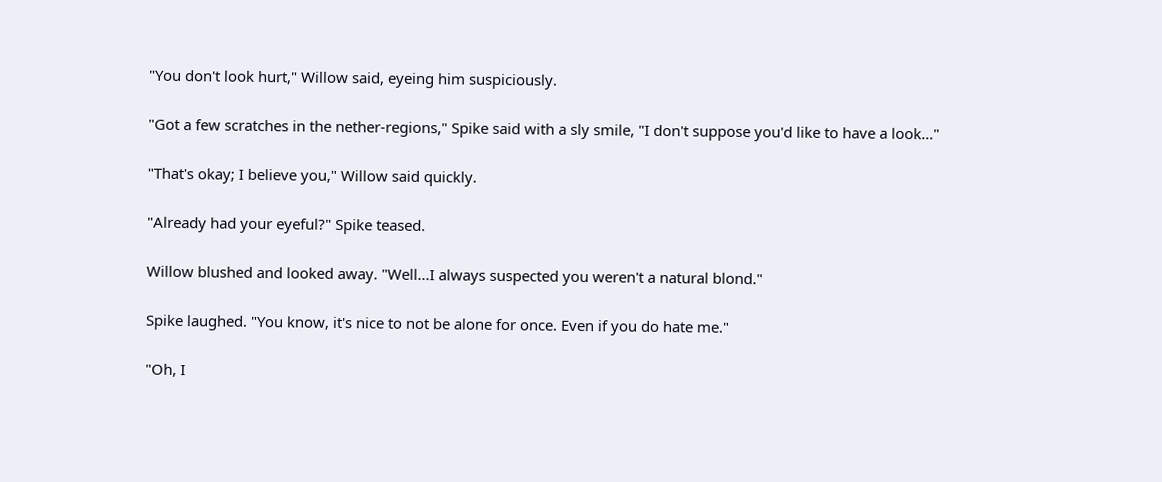"You don't look hurt," Willow said, eyeing him suspiciously.

"Got a few scratches in the nether-regions," Spike said with a sly smile, "I don't suppose you'd like to have a look…"

"That's okay; I believe you," Willow said quickly.

"Already had your eyeful?" Spike teased.

Willow blushed and looked away. "Well...I always suspected you weren't a natural blond."

Spike laughed. "You know, it's nice to not be alone for once. Even if you do hate me."

"Oh, I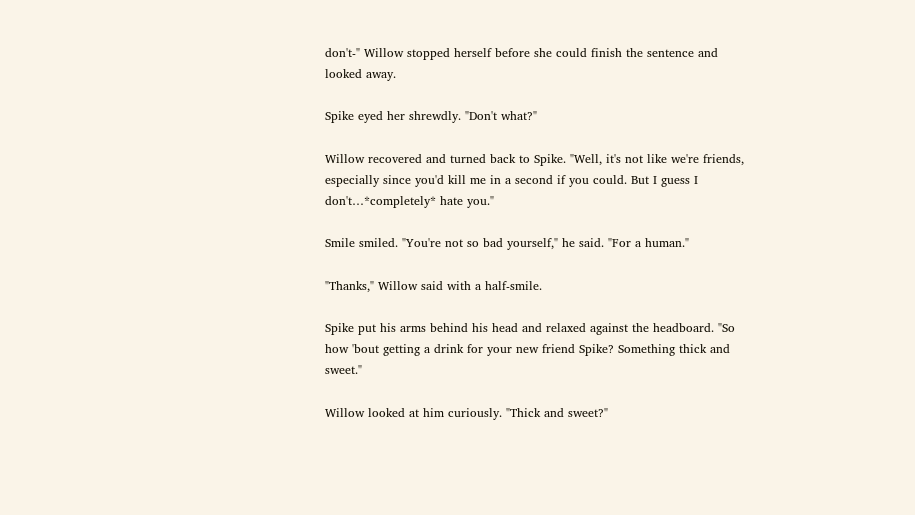don't-" Willow stopped herself before she could finish the sentence and looked away.

Spike eyed her shrewdly. "Don't what?"

Willow recovered and turned back to Spike. "Well, it's not like we're friends, especially since you'd kill me in a second if you could. But I guess I don't…*completely* hate you."

Smile smiled. "You're not so bad yourself," he said. "For a human."

"Thanks," Willow said with a half-smile.

Spike put his arms behind his head and relaxed against the headboard. "So how 'bout getting a drink for your new friend Spike? Something thick and sweet."

Willow looked at him curiously. "Thick and sweet?"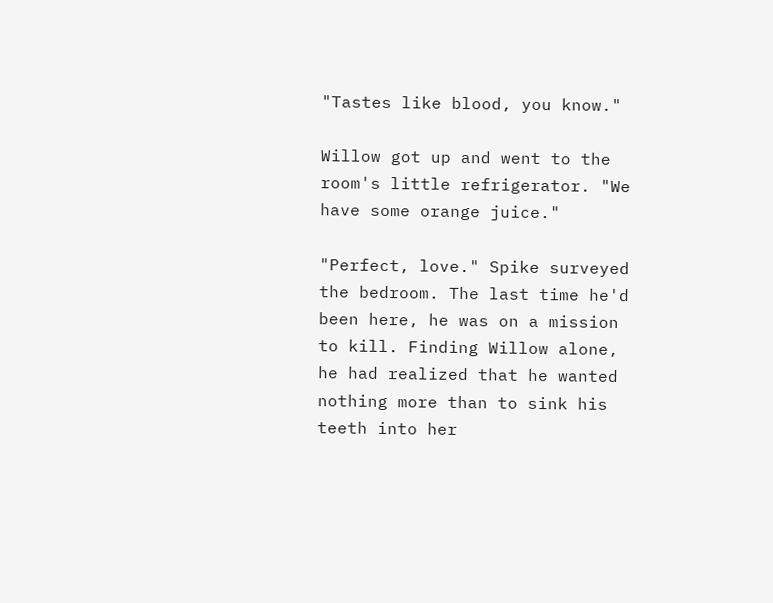"Tastes like blood, you know."

Willow got up and went to the room's little refrigerator. "We have some orange juice."

"Perfect, love." Spike surveyed the bedroom. The last time he'd been here, he was on a mission to kill. Finding Willow alone, he had realized that he wanted nothing more than to sink his teeth into her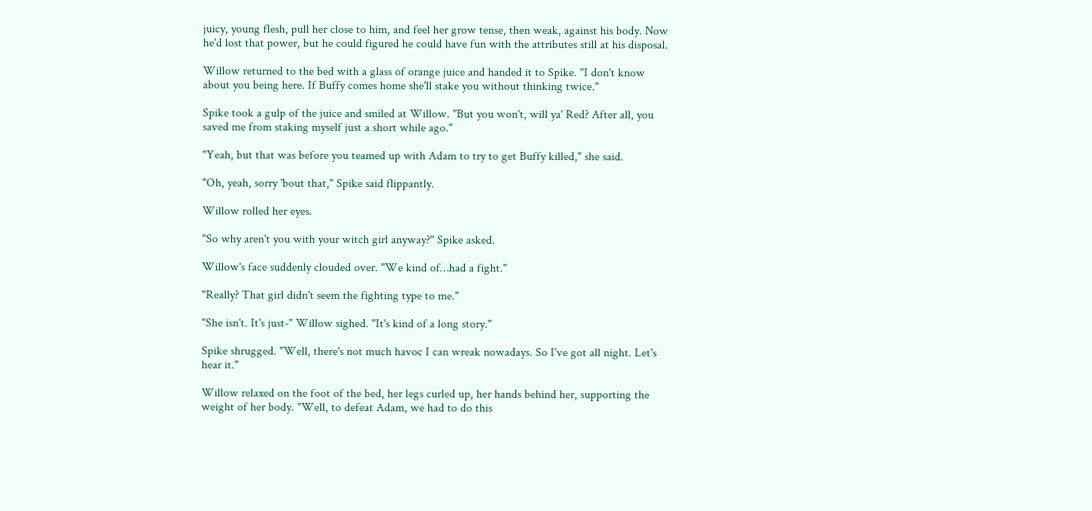juicy, young flesh, pull her close to him, and feel her grow tense, then weak, against his body. Now he'd lost that power, but he could figured he could have fun with the attributes still at his disposal.

Willow returned to the bed with a glass of orange juice and handed it to Spike. "I don't know about you being here. If Buffy comes home she'll stake you without thinking twice."

Spike took a gulp of the juice and smiled at Willow. "But you won't, will ya' Red? After all, you saved me from staking myself just a short while ago."

"Yeah, but that was before you teamed up with Adam to try to get Buffy killed," she said.

"Oh, yeah, sorry 'bout that," Spike said flippantly.

Willow rolled her eyes.

"So why aren't you with your witch girl anyway?" Spike asked.

Willow's face suddenly clouded over. "We kind of…had a fight."

"Really? That girl didn't seem the fighting type to me."

"She isn't. It's just-" Willow sighed. "It's kind of a long story."

Spike shrugged. "Well, there's not much havoc I can wreak nowadays. So I've got all night. Let's hear it."

Willow relaxed on the foot of the bed, her legs curled up, her hands behind her, supporting the weight of her body. "Well, to defeat Adam, we had to do this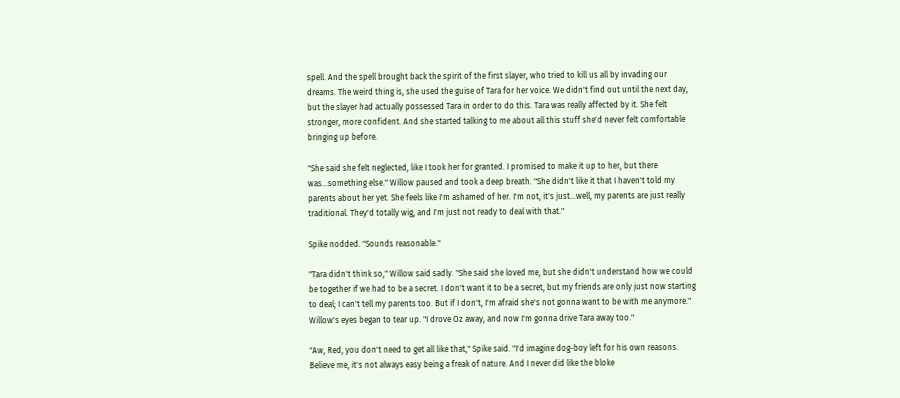spell. And the spell brought back the spirit of the first slayer, who tried to kill us all by invading our dreams. The weird thing is, she used the guise of Tara for her voice. We didn't find out until the next day, but the slayer had actually possessed Tara in order to do this. Tara was really affected by it. She felt stronger, more confident. And she started talking to me about all this stuff she'd never felt comfortable bringing up before.

"She said she felt neglected, like I took her for granted. I promised to make it up to her, but there was…something else." Willow paused and took a deep breath. "She didn't like it that I haven't told my parents about her yet. She feels like I'm ashamed of her. I'm not, it's just…well, my parents are just really traditional. They'd totally wig, and I'm just not ready to deal with that."

Spike nodded. "Sounds reasonable."

"Tara didn't think so," Willow said sadly. "She said she loved me, but she didn't understand how we could be together if we had to be a secret. I don't want it to be a secret, but my friends are only just now starting to deal; I can't tell my parents too. But if I don't, I'm afraid she's not gonna want to be with me anymore." Willow's eyes began to tear up. "I drove Oz away, and now I'm gonna drive Tara away too."

"Aw, Red, you don't need to get all like that," Spike said. "I'd imagine dog-boy left for his own reasons. Believe me, it's not always easy being a freak of nature. And I never did like the bloke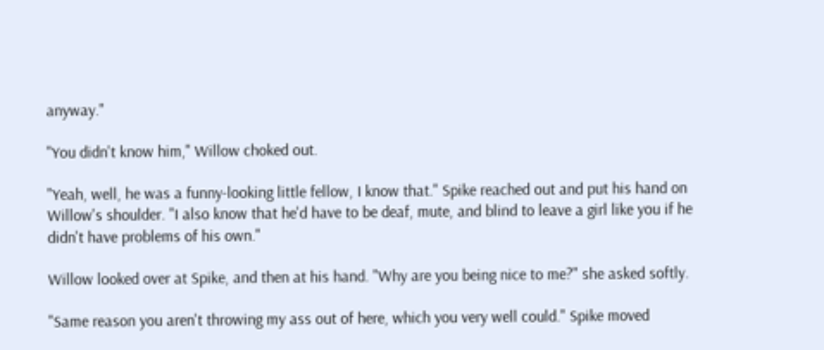anyway."

"You didn't know him," Willow choked out.

"Yeah, well, he was a funny-looking little fellow, I know that." Spike reached out and put his hand on Willow's shoulder. "I also know that he'd have to be deaf, mute, and blind to leave a girl like you if he didn't have problems of his own."

Willow looked over at Spike, and then at his hand. "Why are you being nice to me?" she asked softly.

"Same reason you aren't throwing my ass out of here, which you very well could." Spike moved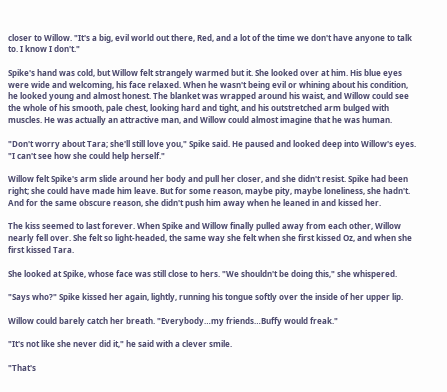closer to Willow. "It's a big, evil world out there, Red, and a lot of the time we don't have anyone to talk to. I know I don't."

Spike's hand was cold, but Willow felt strangely warmed but it. She looked over at him. His blue eyes were wide and welcoming, his face relaxed. When he wasn't being evil or whining about his condition, he looked young and almost honest. The blanket was wrapped around his waist, and Willow could see the whole of his smooth, pale chest, looking hard and tight, and his outstretched arm bulged with muscles. He was actually an attractive man, and Willow could almost imagine that he was human.

"Don't worry about Tara; she'll still love you," Spike said. He paused and looked deep into Willow's eyes. "I can't see how she could help herself."

Willow felt Spike's arm slide around her body and pull her closer, and she didn't resist. Spike had been right; she could have made him leave. But for some reason, maybe pity, maybe loneliness, she hadn't. And for the same obscure reason, she didn't push him away when he leaned in and kissed her.

The kiss seemed to last forever. When Spike and Willow finally pulled away from each other, Willow nearly fell over. She felt so light-headed, the same way she felt when she first kissed Oz, and when she first kissed Tara.

She looked at Spike, whose face was still close to hers. "We shouldn't be doing this," she whispered.

"Says who?" Spike kissed her again, lightly, running his tongue softly over the inside of her upper lip.

Willow could barely catch her breath. "Everybody…my friends…Buffy would freak."

"It's not like she never did it," he said with a clever smile.

"That's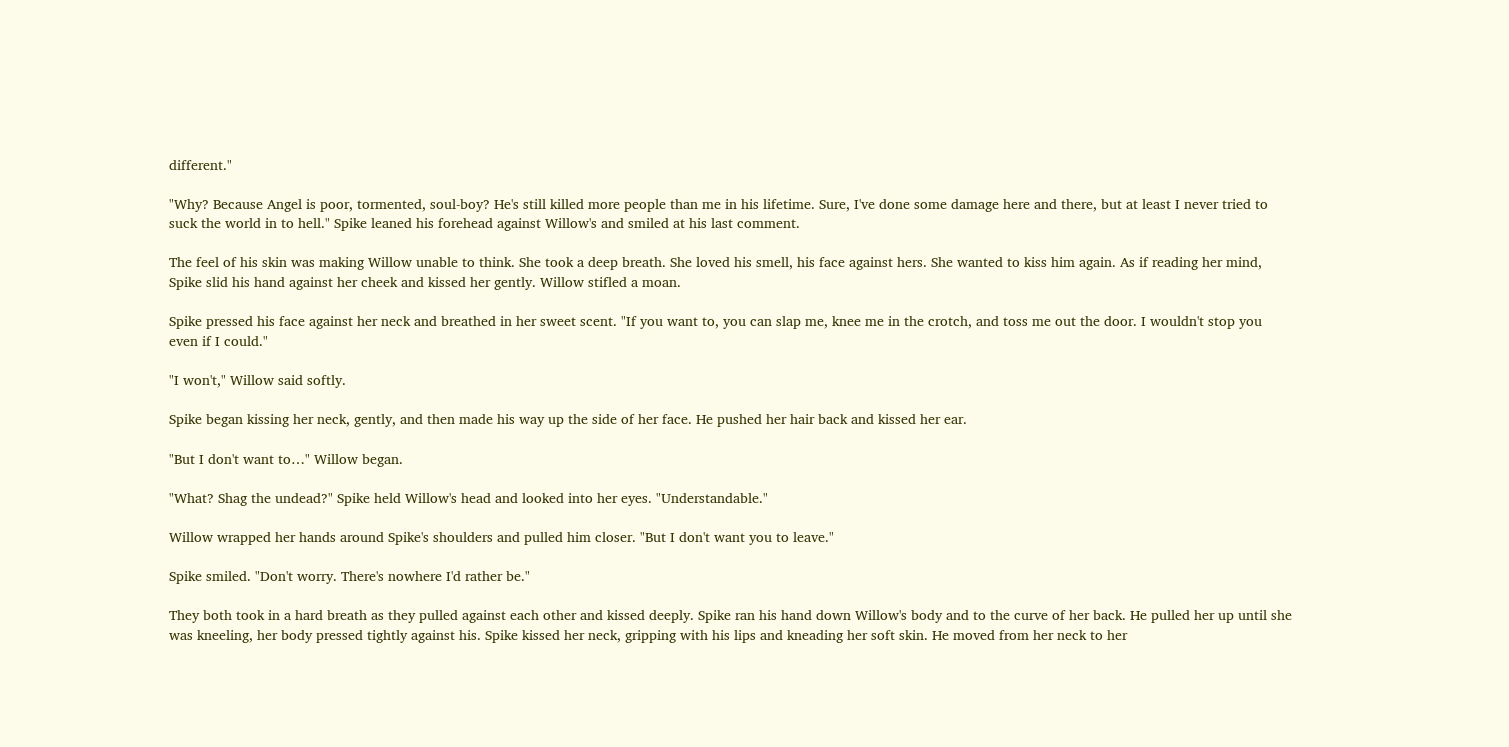different."

"Why? Because Angel is poor, tormented, soul-boy? He's still killed more people than me in his lifetime. Sure, I've done some damage here and there, but at least I never tried to suck the world in to hell." Spike leaned his forehead against Willow's and smiled at his last comment.

The feel of his skin was making Willow unable to think. She took a deep breath. She loved his smell, his face against hers. She wanted to kiss him again. As if reading her mind, Spike slid his hand against her cheek and kissed her gently. Willow stifled a moan.

Spike pressed his face against her neck and breathed in her sweet scent. "If you want to, you can slap me, knee me in the crotch, and toss me out the door. I wouldn't stop you even if I could."

"I won't," Willow said softly.

Spike began kissing her neck, gently, and then made his way up the side of her face. He pushed her hair back and kissed her ear.

"But I don't want to…" Willow began.

"What? Shag the undead?" Spike held Willow's head and looked into her eyes. "Understandable."

Willow wrapped her hands around Spike's shoulders and pulled him closer. "But I don't want you to leave."

Spike smiled. "Don't worry. There's nowhere I'd rather be."

They both took in a hard breath as they pulled against each other and kissed deeply. Spike ran his hand down Willow's body and to the curve of her back. He pulled her up until she was kneeling, her body pressed tightly against his. Spike kissed her neck, gripping with his lips and kneading her soft skin. He moved from her neck to her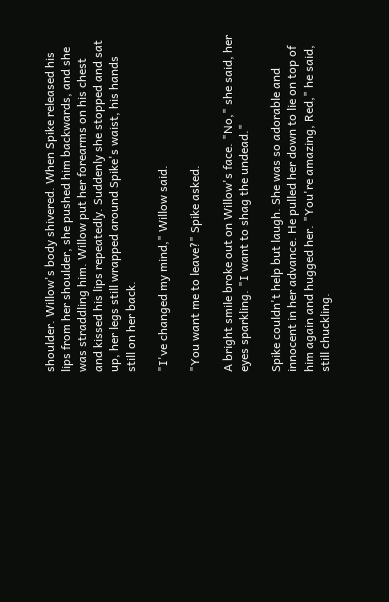shoulder. Willow's body shivered. When Spike released his lips from her shoulder, she pushed him backwards, and she was straddling him. Willow put her forearms on his chest and kissed his lips repeatedly. Suddenly she stopped and sat up, her legs still wrapped around Spike's waist, his hands still on her back.

"I've changed my mind," Willow said.

"You want me to leave?" Spike asked.

A bright smile broke out on Willow's face. "No," she said, her eyes sparkling. "I want to shag the undead."

Spike couldn't help but laugh. She was so adorable and innocent in her advance. He pulled her down to lie on top of him again and hugged her. "You're amazing, Red," he said, still chuckling.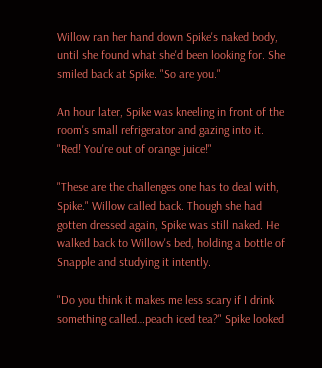Willow ran her hand down Spike's naked body, until she found what she'd been looking for. She smiled back at Spike. "So are you."

An hour later, Spike was kneeling in front of the room's small refrigerator and gazing into it. "Red! You're out of orange juice!"

"These are the challenges one has to deal with, Spike." Willow called back. Though she had gotten dressed again, Spike was still naked. He walked back to Willow's bed, holding a bottle of Snapple and studying it intently.

"Do you think it makes me less scary if I drink something called…peach iced tea?" Spike looked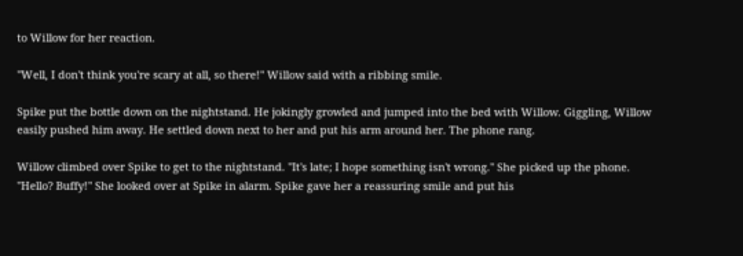to Willow for her reaction.

"Well, I don't think you're scary at all, so there!" Willow said with a ribbing smile.

Spike put the bottle down on the nightstand. He jokingly growled and jumped into the bed with Willow. Giggling, Willow easily pushed him away. He settled down next to her and put his arm around her. The phone rang.

Willow climbed over Spike to get to the nightstand. "It's late; I hope something isn't wrong." She picked up the phone. "Hello? Buffy!" She looked over at Spike in alarm. Spike gave her a reassuring smile and put his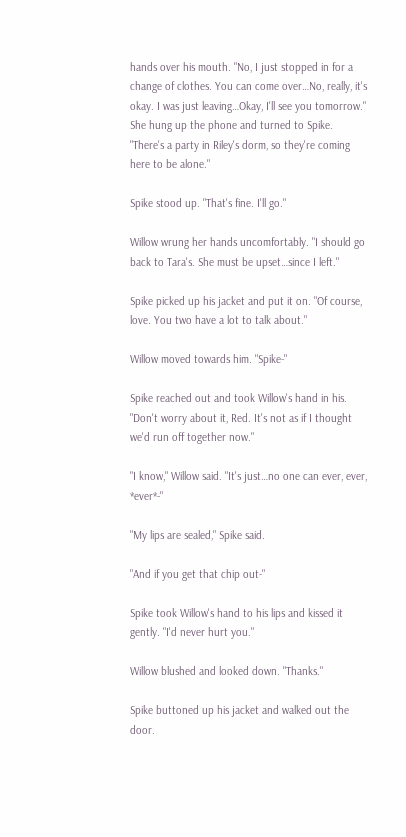hands over his mouth. "No, I just stopped in for a change of clothes. You can come over…No, really, it's okay. I was just leaving…Okay, I'll see you tomorrow." She hung up the phone and turned to Spike. "There's a party in Riley's dorm, so they're coming here to be alone."

Spike stood up. "That's fine. I'll go."

Willow wrung her hands uncomfortably. "I should go back to Tara's. She must be upset…since I left."

Spike picked up his jacket and put it on. "Of course, love. You two have a lot to talk about."

Willow moved towards him. "Spike-"

Spike reached out and took Willow's hand in his. "Don't worry about it, Red. It's not as if I thought we'd run off together now."

"I know," Willow said. "It's just…no one can ever, ever, *ever*-"

"My lips are sealed," Spike said.

"And if you get that chip out-"

Spike took Willow's hand to his lips and kissed it gently. "I'd never hurt you."

Willow blushed and looked down. "Thanks."

Spike buttoned up his jacket and walked out the door.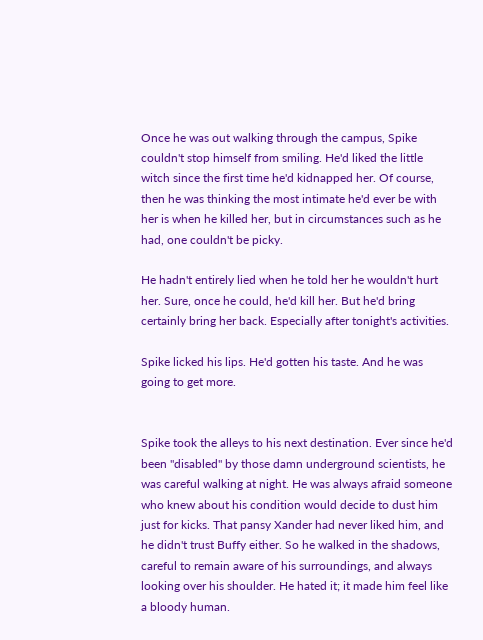Once he was out walking through the campus, Spike couldn't stop himself from smiling. He'd liked the little witch since the first time he'd kidnapped her. Of course, then he was thinking the most intimate he'd ever be with her is when he killed her, but in circumstances such as he had, one couldn't be picky.

He hadn't entirely lied when he told her he wouldn't hurt her. Sure, once he could, he'd kill her. But he'd bring certainly bring her back. Especially after tonight's activities.

Spike licked his lips. He'd gotten his taste. And he was going to get more.


Spike took the alleys to his next destination. Ever since he'd been "disabled" by those damn underground scientists, he was careful walking at night. He was always afraid someone who knew about his condition would decide to dust him just for kicks. That pansy Xander had never liked him, and he didn't trust Buffy either. So he walked in the shadows, careful to remain aware of his surroundings, and always looking over his shoulder. He hated it; it made him feel like a bloody human.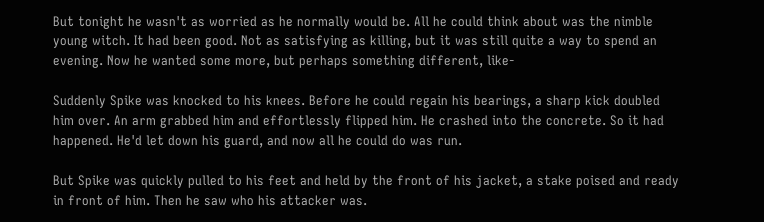But tonight he wasn't as worried as he normally would be. All he could think about was the nimble young witch. It had been good. Not as satisfying as killing, but it was still quite a way to spend an evening. Now he wanted some more, but perhaps something different, like-

Suddenly Spike was knocked to his knees. Before he could regain his bearings, a sharp kick doubled him over. An arm grabbed him and effortlessly flipped him. He crashed into the concrete. So it had happened. He'd let down his guard, and now all he could do was run.

But Spike was quickly pulled to his feet and held by the front of his jacket, a stake poised and ready in front of him. Then he saw who his attacker was.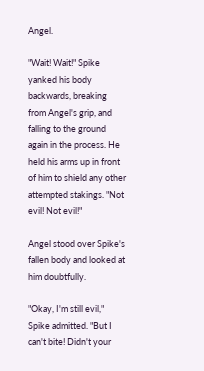Angel.

"Wait! Wait!" Spike yanked his body backwards, breaking from Angel's grip, and falling to the ground again in the process. He held his arms up in front of him to shield any other attempted stakings. "Not evil! Not evil!"

Angel stood over Spike's fallen body and looked at him doubtfully.

"Okay, I'm still evil," Spike admitted. "But I can't bite! Didn't your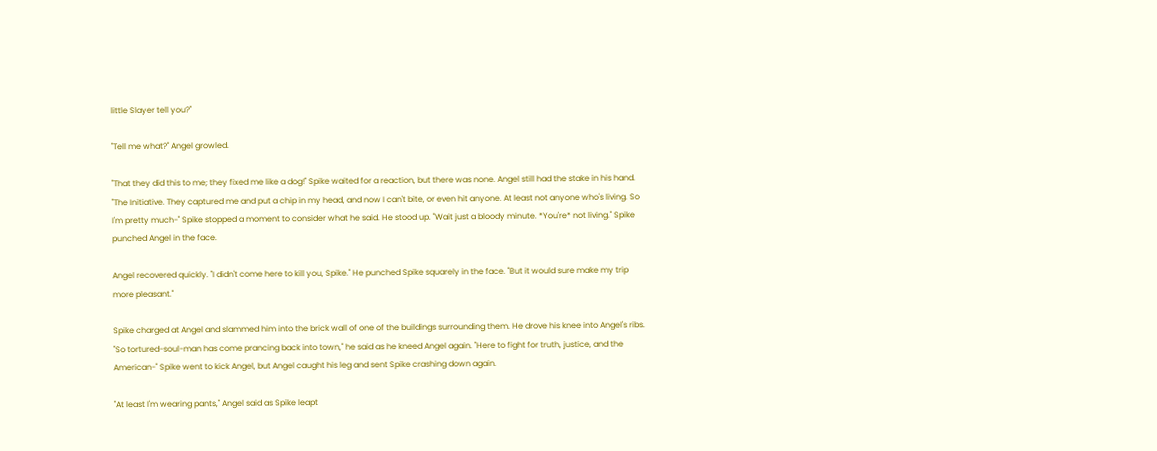little Slayer tell you?"

"Tell me what?" Angel growled.

"That they did this to me; they fixed me like a dog!" Spike waited for a reaction, but there was none. Angel still had the stake in his hand. "The Initiative. They captured me and put a chip in my head, and now I can't bite, or even hit anyone. At least not anyone who's living. So I'm pretty much-" Spike stopped a moment to consider what he said. He stood up. "Wait just a bloody minute. *You're* not living." Spike punched Angel in the face.

Angel recovered quickly. "I didn't come here to kill you, Spike." He punched Spike squarely in the face. "But it would sure make my trip more pleasant."

Spike charged at Angel and slammed him into the brick wall of one of the buildings surrounding them. He drove his knee into Angel's ribs. "So tortured-soul-man has come prancing back into town," he said as he kneed Angel again. "Here to fight for truth, justice, and the American-" Spike went to kick Angel, but Angel caught his leg and sent Spike crashing down again.

"At least I'm wearing pants," Angel said as Spike leapt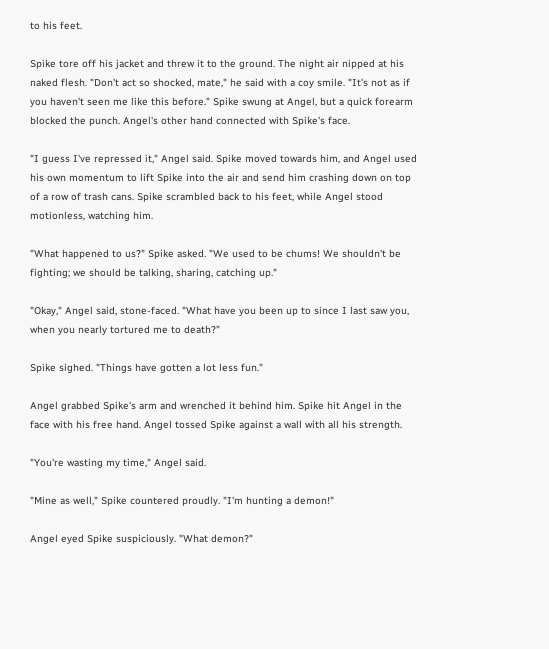to his feet.

Spike tore off his jacket and threw it to the ground. The night air nipped at his naked flesh. "Don't act so shocked, mate," he said with a coy smile. "It's not as if you haven't seen me like this before." Spike swung at Angel, but a quick forearm blocked the punch. Angel's other hand connected with Spike's face.

"I guess I've repressed it," Angel said. Spike moved towards him, and Angel used his own momentum to lift Spike into the air and send him crashing down on top of a row of trash cans. Spike scrambled back to his feet, while Angel stood motionless, watching him.

"What happened to us?" Spike asked. "We used to be chums! We shouldn't be fighting; we should be talking, sharing, catching up."

"Okay," Angel said, stone-faced. "What have you been up to since I last saw you, when you nearly tortured me to death?"

Spike sighed. "Things have gotten a lot less fun."

Angel grabbed Spike's arm and wrenched it behind him. Spike hit Angel in the face with his free hand. Angel tossed Spike against a wall with all his strength.

"You're wasting my time," Angel said.

"Mine as well," Spike countered proudly. "I'm hunting a demon!"

Angel eyed Spike suspiciously. "What demon?"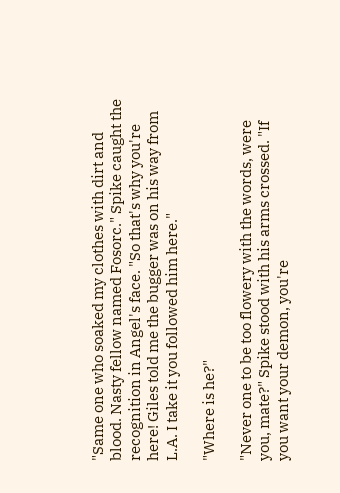"Same one who soaked my clothes with dirt and blood. Nasty fellow named Fosorc." Spike caught the recognition in Angel's face. "So that's why you're here! Giles told me the bugger was on his way from L.A. I take it you followed him here."

"Where is he?"

"Never one to be too flowery with the words, were you, mate?" Spike stood with his arms crossed. "If you want your demon, you're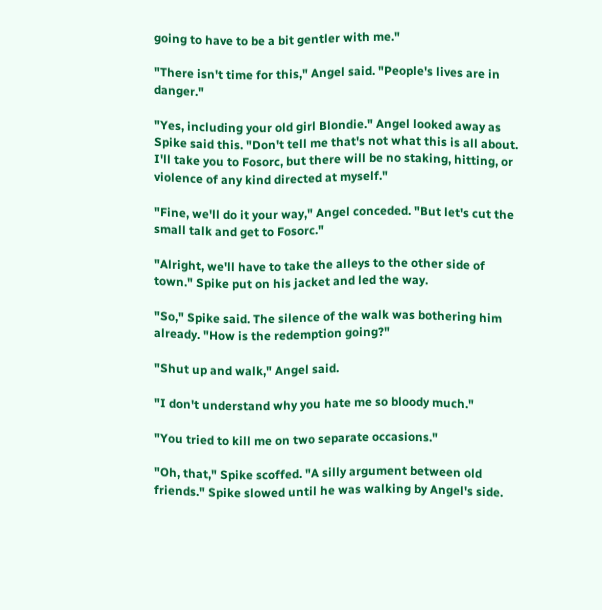going to have to be a bit gentler with me."

"There isn't time for this," Angel said. "People's lives are in danger."

"Yes, including your old girl Blondie." Angel looked away as Spike said this. "Don't tell me that's not what this is all about. I'll take you to Fosorc, but there will be no staking, hitting, or violence of any kind directed at myself."

"Fine, we'll do it your way," Angel conceded. "But let's cut the small talk and get to Fosorc."

"Alright, we'll have to take the alleys to the other side of town." Spike put on his jacket and led the way.

"So," Spike said. The silence of the walk was bothering him already. "How is the redemption going?"

"Shut up and walk," Angel said.

"I don't understand why you hate me so bloody much."

"You tried to kill me on two separate occasions."

"Oh, that," Spike scoffed. "A silly argument between old friends." Spike slowed until he was walking by Angel's side.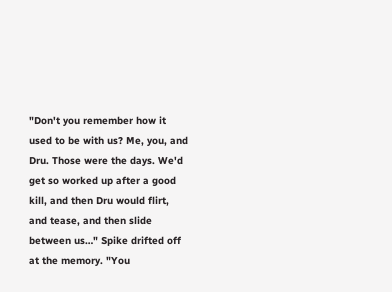"Don't you remember how it used to be with us? Me, you, and Dru. Those were the days. We'd get so worked up after a good kill, and then Dru would flirt, and tease, and then slide between us…" Spike drifted off at the memory. "You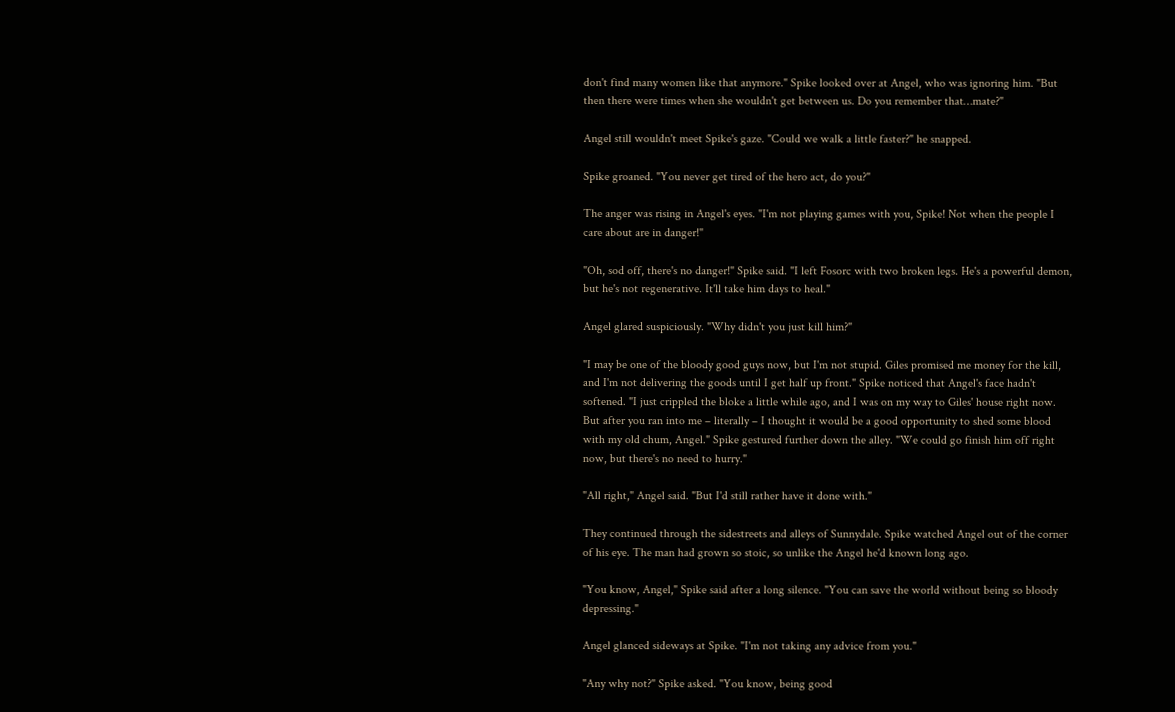don't find many women like that anymore." Spike looked over at Angel, who was ignoring him. "But then there were times when she wouldn't get between us. Do you remember that…mate?"

Angel still wouldn't meet Spike's gaze. "Could we walk a little faster?" he snapped.

Spike groaned. "You never get tired of the hero act, do you?"

The anger was rising in Angel's eyes. "I'm not playing games with you, Spike! Not when the people I care about are in danger!"

"Oh, sod off, there's no danger!" Spike said. "I left Fosorc with two broken legs. He's a powerful demon, but he's not regenerative. It'll take him days to heal."

Angel glared suspiciously. "Why didn't you just kill him?"

"I may be one of the bloody good guys now, but I'm not stupid. Giles promised me money for the kill, and I'm not delivering the goods until I get half up front." Spike noticed that Angel's face hadn't softened. "I just crippled the bloke a little while ago, and I was on my way to Giles' house right now. But after you ran into me – literally – I thought it would be a good opportunity to shed some blood with my old chum, Angel." Spike gestured further down the alley. "We could go finish him off right now, but there's no need to hurry."

"All right," Angel said. "But I'd still rather have it done with."

They continued through the sidestreets and alleys of Sunnydale. Spike watched Angel out of the corner of his eye. The man had grown so stoic, so unlike the Angel he'd known long ago.

"You know, Angel," Spike said after a long silence. "You can save the world without being so bloody depressing."

Angel glanced sideways at Spike. "I'm not taking any advice from you."

"Any why not?" Spike asked. "You know, being good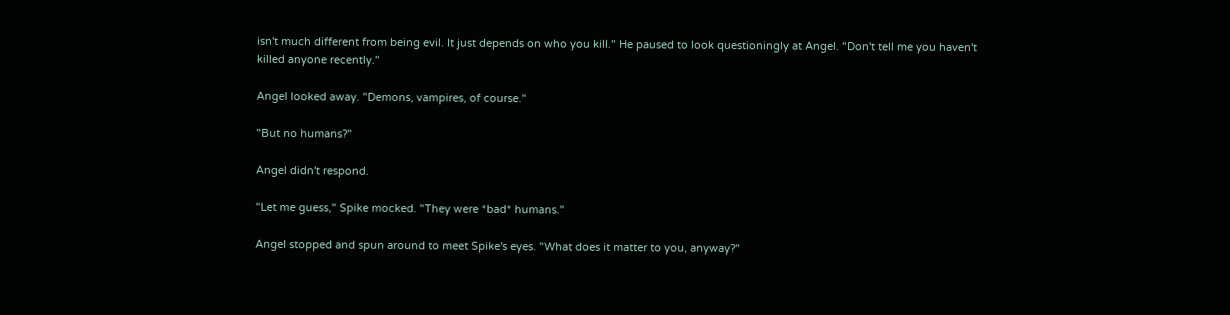isn't much different from being evil. It just depends on who you kill." He paused to look questioningly at Angel. "Don't tell me you haven't killed anyone recently."

Angel looked away. "Demons, vampires, of course."

"But no humans?"

Angel didn't respond.

"Let me guess," Spike mocked. "They were *bad* humans."

Angel stopped and spun around to meet Spike's eyes. "What does it matter to you, anyway?"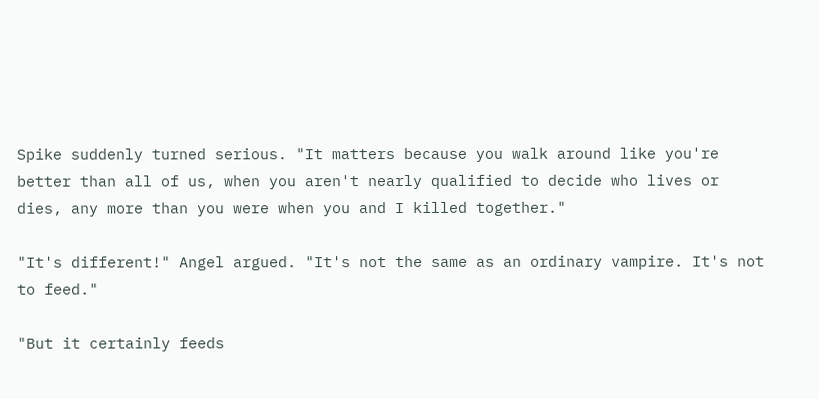Spike suddenly turned serious. "It matters because you walk around like you're better than all of us, when you aren't nearly qualified to decide who lives or dies, any more than you were when you and I killed together."

"It's different!" Angel argued. "It's not the same as an ordinary vampire. It's not to feed."

"But it certainly feeds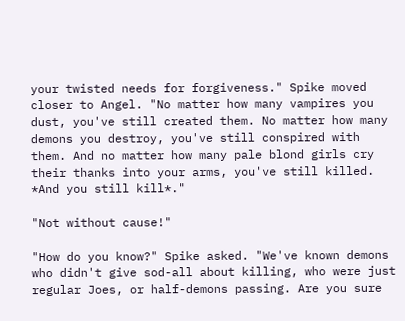your twisted needs for forgiveness." Spike moved closer to Angel. "No matter how many vampires you dust, you've still created them. No matter how many demons you destroy, you've still conspired with them. And no matter how many pale blond girls cry their thanks into your arms, you've still killed. *And you still kill*."

"Not without cause!"

"How do you know?" Spike asked. "We've known demons who didn't give sod-all about killing, who were just regular Joes, or half-demons passing. Are you sure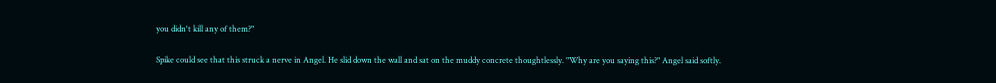you didn't kill any of them?"

Spike could see that this struck a nerve in Angel. He slid down the wall and sat on the muddy concrete thoughtlessly. "Why are you saying this?" Angel said softly.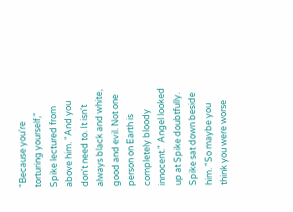"Because you're torturing yourself," Spike lectured from above him. "And you don't need to. It isn't always black and white, good and evil. Not one person on Earth is completely bloody innocent." Angel looked up at Spike doubtfully. Spike sat down beside him. "So maybe you think you were worse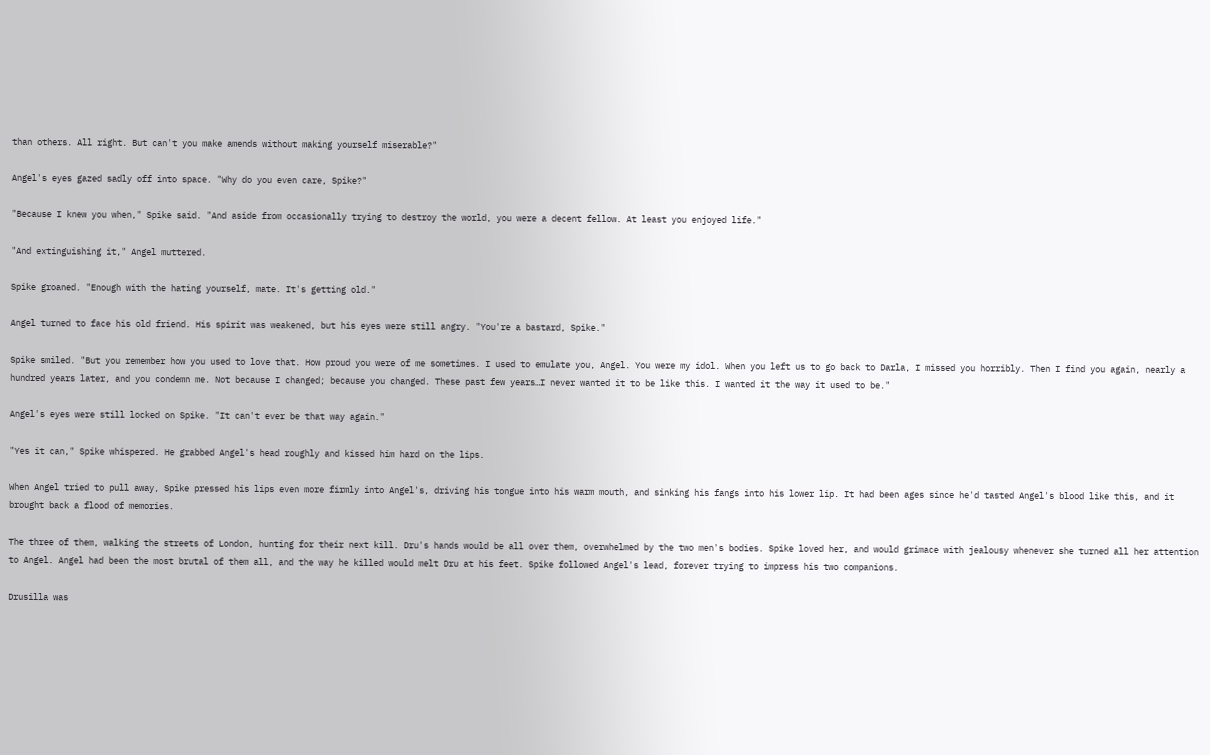than others. All right. But can't you make amends without making yourself miserable?"

Angel's eyes gazed sadly off into space. "Why do you even care, Spike?"

"Because I knew you when," Spike said. "And aside from occasionally trying to destroy the world, you were a decent fellow. At least you enjoyed life."

"And extinguishing it," Angel muttered.

Spike groaned. "Enough with the hating yourself, mate. It's getting old."

Angel turned to face his old friend. His spirit was weakened, but his eyes were still angry. "You're a bastard, Spike."

Spike smiled. "But you remember how you used to love that. How proud you were of me sometimes. I used to emulate you, Angel. You were my idol. When you left us to go back to Darla, I missed you horribly. Then I find you again, nearly a hundred years later, and you condemn me. Not because I changed; because you changed. These past few years…I never wanted it to be like this. I wanted it the way it used to be."

Angel's eyes were still locked on Spike. "It can't ever be that way again."

"Yes it can," Spike whispered. He grabbed Angel's head roughly and kissed him hard on the lips.

When Angel tried to pull away, Spike pressed his lips even more firmly into Angel's, driving his tongue into his warm mouth, and sinking his fangs into his lower lip. It had been ages since he'd tasted Angel's blood like this, and it brought back a flood of memories.

The three of them, walking the streets of London, hunting for their next kill. Dru's hands would be all over them, overwhelmed by the two men's bodies. Spike loved her, and would grimace with jealousy whenever she turned all her attention to Angel. Angel had been the most brutal of them all, and the way he killed would melt Dru at his feet. Spike followed Angel's lead, forever trying to impress his two companions.

Drusilla was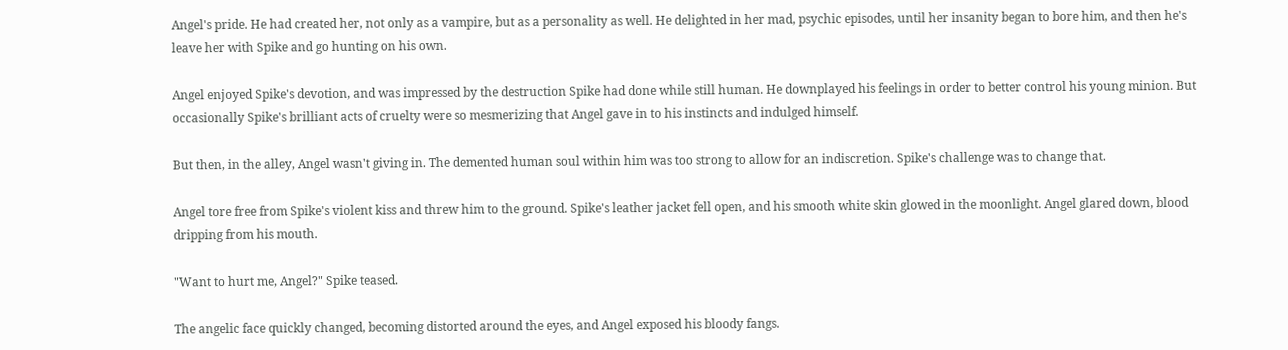Angel's pride. He had created her, not only as a vampire, but as a personality as well. He delighted in her mad, psychic episodes, until her insanity began to bore him, and then he's leave her with Spike and go hunting on his own.

Angel enjoyed Spike's devotion, and was impressed by the destruction Spike had done while still human. He downplayed his feelings in order to better control his young minion. But occasionally Spike's brilliant acts of cruelty were so mesmerizing that Angel gave in to his instincts and indulged himself.

But then, in the alley, Angel wasn't giving in. The demented human soul within him was too strong to allow for an indiscretion. Spike's challenge was to change that.

Angel tore free from Spike's violent kiss and threw him to the ground. Spike's leather jacket fell open, and his smooth white skin glowed in the moonlight. Angel glared down, blood dripping from his mouth.

"Want to hurt me, Angel?" Spike teased.

The angelic face quickly changed, becoming distorted around the eyes, and Angel exposed his bloody fangs.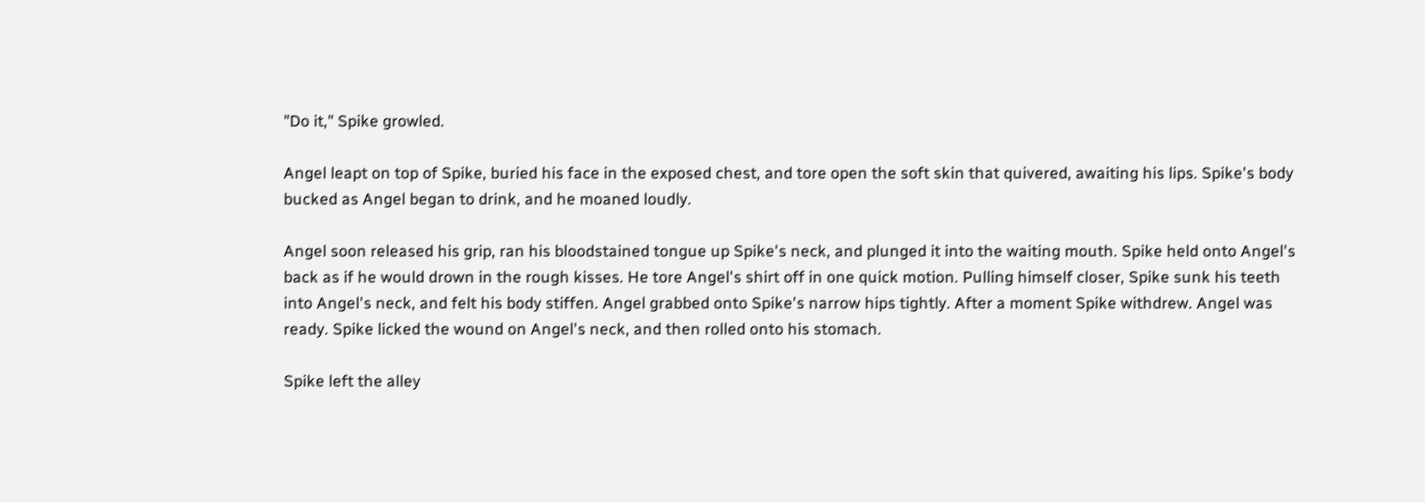"Do it," Spike growled.

Angel leapt on top of Spike, buried his face in the exposed chest, and tore open the soft skin that quivered, awaiting his lips. Spike's body bucked as Angel began to drink, and he moaned loudly.

Angel soon released his grip, ran his bloodstained tongue up Spike's neck, and plunged it into the waiting mouth. Spike held onto Angel's back as if he would drown in the rough kisses. He tore Angel's shirt off in one quick motion. Pulling himself closer, Spike sunk his teeth into Angel's neck, and felt his body stiffen. Angel grabbed onto Spike's narrow hips tightly. After a moment Spike withdrew. Angel was ready. Spike licked the wound on Angel's neck, and then rolled onto his stomach.

Spike left the alley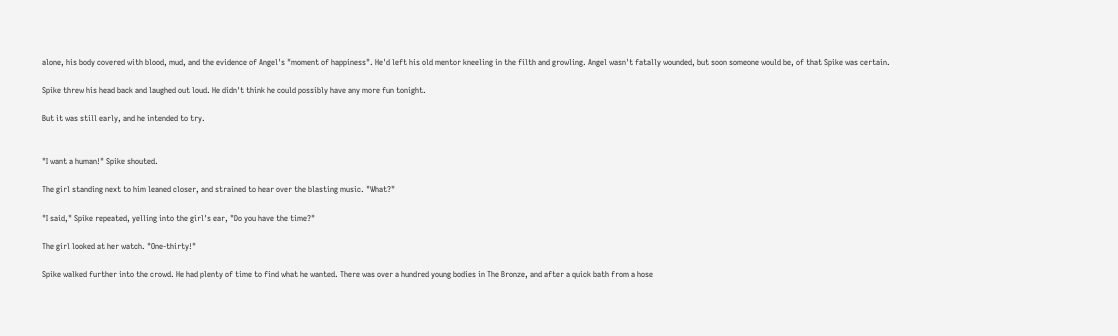alone, his body covered with blood, mud, and the evidence of Angel's "moment of happiness". He'd left his old mentor kneeling in the filth and growling. Angel wasn't fatally wounded, but soon someone would be, of that Spike was certain.

Spike threw his head back and laughed out loud. He didn't think he could possibly have any more fun tonight.

But it was still early, and he intended to try.


"I want a human!" Spike shouted.

The girl standing next to him leaned closer, and strained to hear over the blasting music. "What?"

"I said," Spike repeated, yelling into the girl's ear, "Do you have the time?"

The girl looked at her watch. "One-thirty!"

Spike walked further into the crowd. He had plenty of time to find what he wanted. There was over a hundred young bodies in The Bronze, and after a quick bath from a hose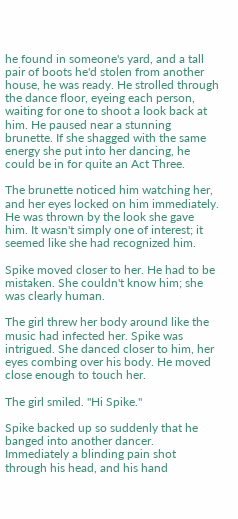he found in someone's yard, and a tall pair of boots he'd stolen from another house, he was ready. He strolled through the dance floor, eyeing each person, waiting for one to shoot a look back at him. He paused near a stunning brunette. If she shagged with the same energy she put into her dancing, he could be in for quite an Act Three.

The brunette noticed him watching her, and her eyes locked on him immediately. He was thrown by the look she gave him. It wasn't simply one of interest; it seemed like she had recognized him.

Spike moved closer to her. He had to be mistaken. She couldn't know him; she was clearly human.

The girl threw her body around like the music had infected her. Spike was intrigued. She danced closer to him, her eyes combing over his body. He moved close enough to touch her.

The girl smiled. "Hi Spike."

Spike backed up so suddenly that he banged into another dancer. Immediately a blinding pain shot through his head, and his hand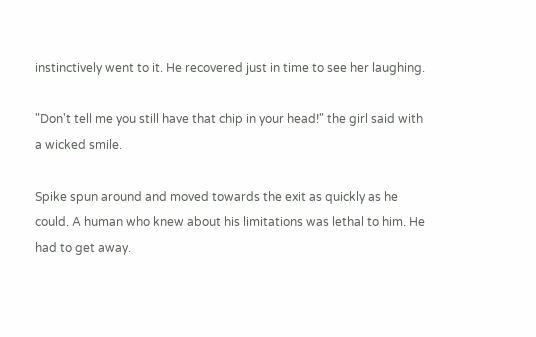instinctively went to it. He recovered just in time to see her laughing.

"Don't tell me you still have that chip in your head!" the girl said with a wicked smile.

Spike spun around and moved towards the exit as quickly as he could. A human who knew about his limitations was lethal to him. He had to get away.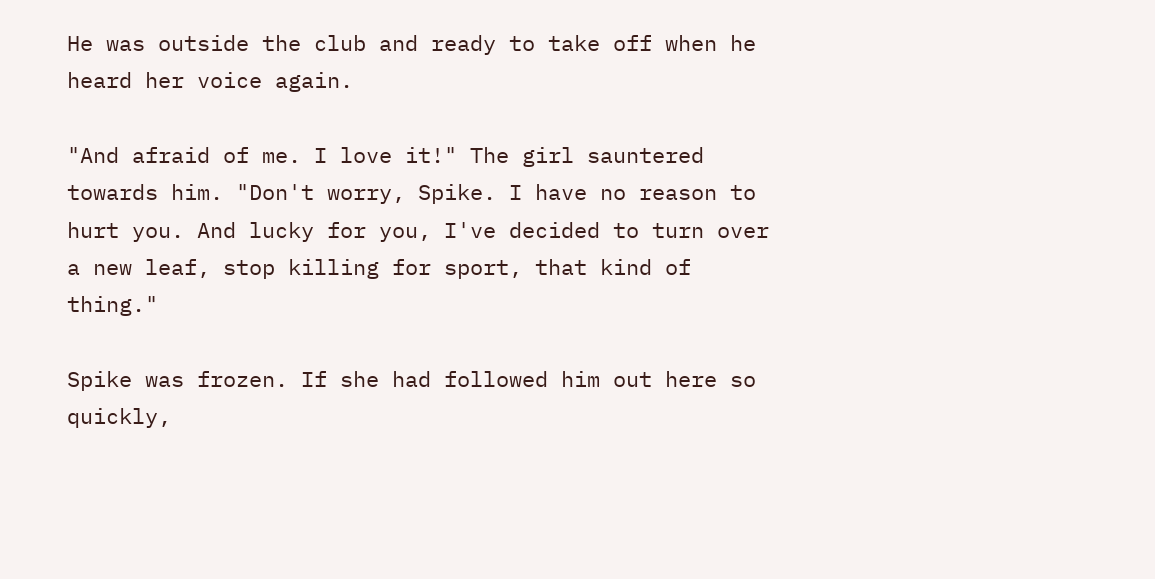He was outside the club and ready to take off when he heard her voice again.

"And afraid of me. I love it!" The girl sauntered towards him. "Don't worry, Spike. I have no reason to hurt you. And lucky for you, I've decided to turn over a new leaf, stop killing for sport, that kind of thing."

Spike was frozen. If she had followed him out here so quickly,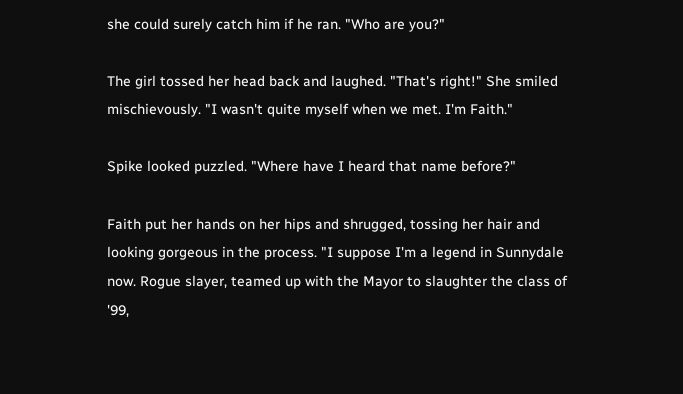she could surely catch him if he ran. "Who are you?"

The girl tossed her head back and laughed. "That's right!" She smiled mischievously. "I wasn't quite myself when we met. I'm Faith."

Spike looked puzzled. "Where have I heard that name before?"

Faith put her hands on her hips and shrugged, tossing her hair and looking gorgeous in the process. "I suppose I'm a legend in Sunnydale now. Rogue slayer, teamed up with the Mayor to slaughter the class of '99,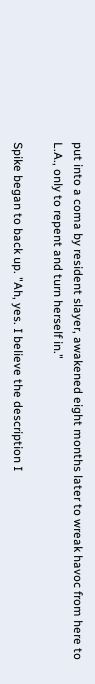put into a coma by resident slayer, awakened eight months later to wreak havoc from here to L.A., only to repent and turn herself in."

Spike began to back up. "Ah, yes. I believe the description I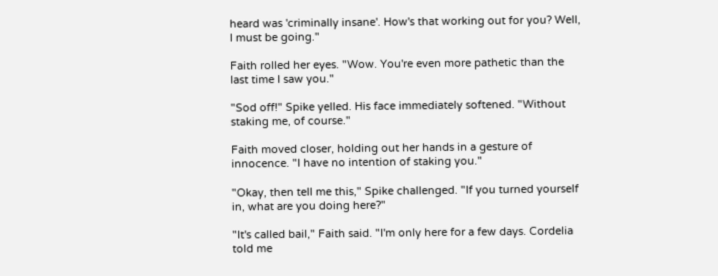heard was 'criminally insane'. How's that working out for you? Well, I must be going."

Faith rolled her eyes. "Wow. You're even more pathetic than the last time I saw you."

"Sod off!" Spike yelled. His face immediately softened. "Without staking me, of course."

Faith moved closer, holding out her hands in a gesture of innocence. "I have no intention of staking you."

"Okay, then tell me this," Spike challenged. "If you turned yourself in, what are you doing here?"

"It's called bail," Faith said. "I'm only here for a few days. Cordelia told me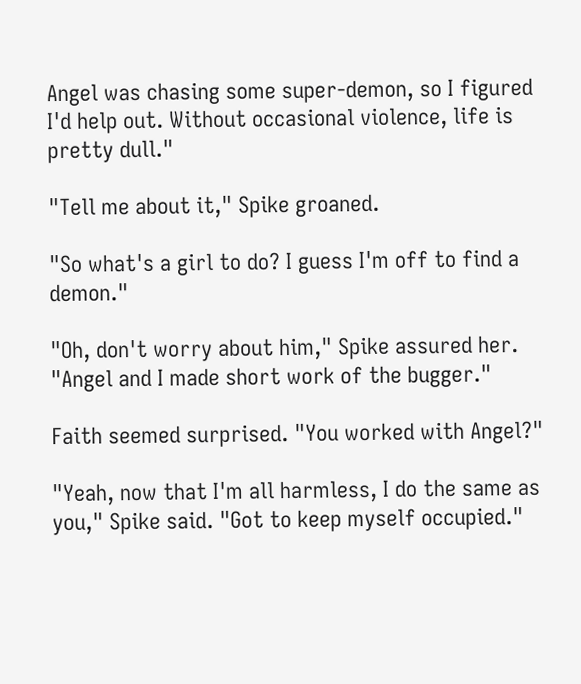Angel was chasing some super-demon, so I figured I'd help out. Without occasional violence, life is pretty dull."

"Tell me about it," Spike groaned.

"So what's a girl to do? I guess I'm off to find a demon."

"Oh, don't worry about him," Spike assured her. "Angel and I made short work of the bugger."

Faith seemed surprised. "You worked with Angel?"

"Yeah, now that I'm all harmless, I do the same as you," Spike said. "Got to keep myself occupied."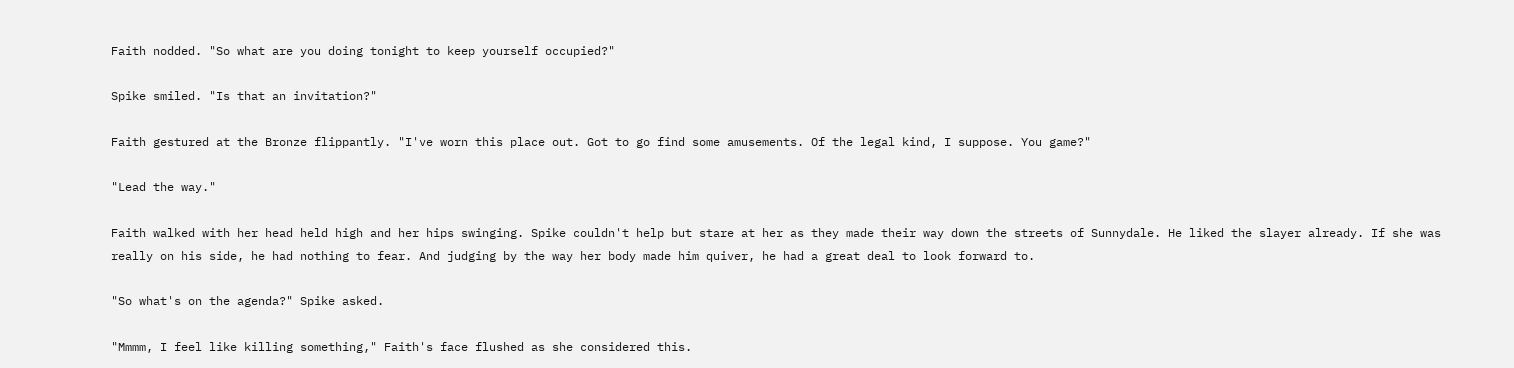Faith nodded. "So what are you doing tonight to keep yourself occupied?"

Spike smiled. "Is that an invitation?"

Faith gestured at the Bronze flippantly. "I've worn this place out. Got to go find some amusements. Of the legal kind, I suppose. You game?"

"Lead the way."

Faith walked with her head held high and her hips swinging. Spike couldn't help but stare at her as they made their way down the streets of Sunnydale. He liked the slayer already. If she was really on his side, he had nothing to fear. And judging by the way her body made him quiver, he had a great deal to look forward to.

"So what's on the agenda?" Spike asked.

"Mmmm, I feel like killing something," Faith's face flushed as she considered this.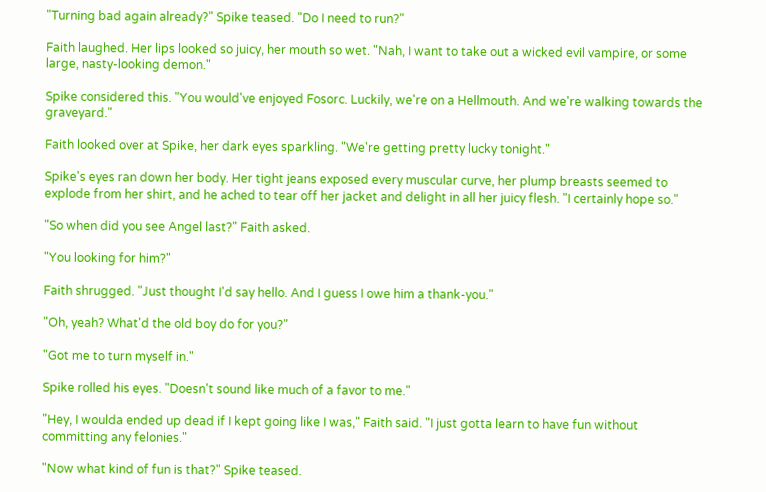"Turning bad again already?" Spike teased. "Do I need to run?"

Faith laughed. Her lips looked so juicy, her mouth so wet. "Nah, I want to take out a wicked evil vampire, or some large, nasty-looking demon."

Spike considered this. "You would've enjoyed Fosorc. Luckily, we're on a Hellmouth. And we're walking towards the graveyard."

Faith looked over at Spike, her dark eyes sparkling. "We're getting pretty lucky tonight."

Spike's eyes ran down her body. Her tight jeans exposed every muscular curve, her plump breasts seemed to explode from her shirt, and he ached to tear off her jacket and delight in all her juicy flesh. "I certainly hope so."

"So when did you see Angel last?" Faith asked.

"You looking for him?"

Faith shrugged. "Just thought I'd say hello. And I guess I owe him a thank-you."

"Oh, yeah? What'd the old boy do for you?"

"Got me to turn myself in."

Spike rolled his eyes. "Doesn't sound like much of a favor to me."

"Hey, I woulda ended up dead if I kept going like I was," Faith said. "I just gotta learn to have fun without committing any felonies."

"Now what kind of fun is that?" Spike teased.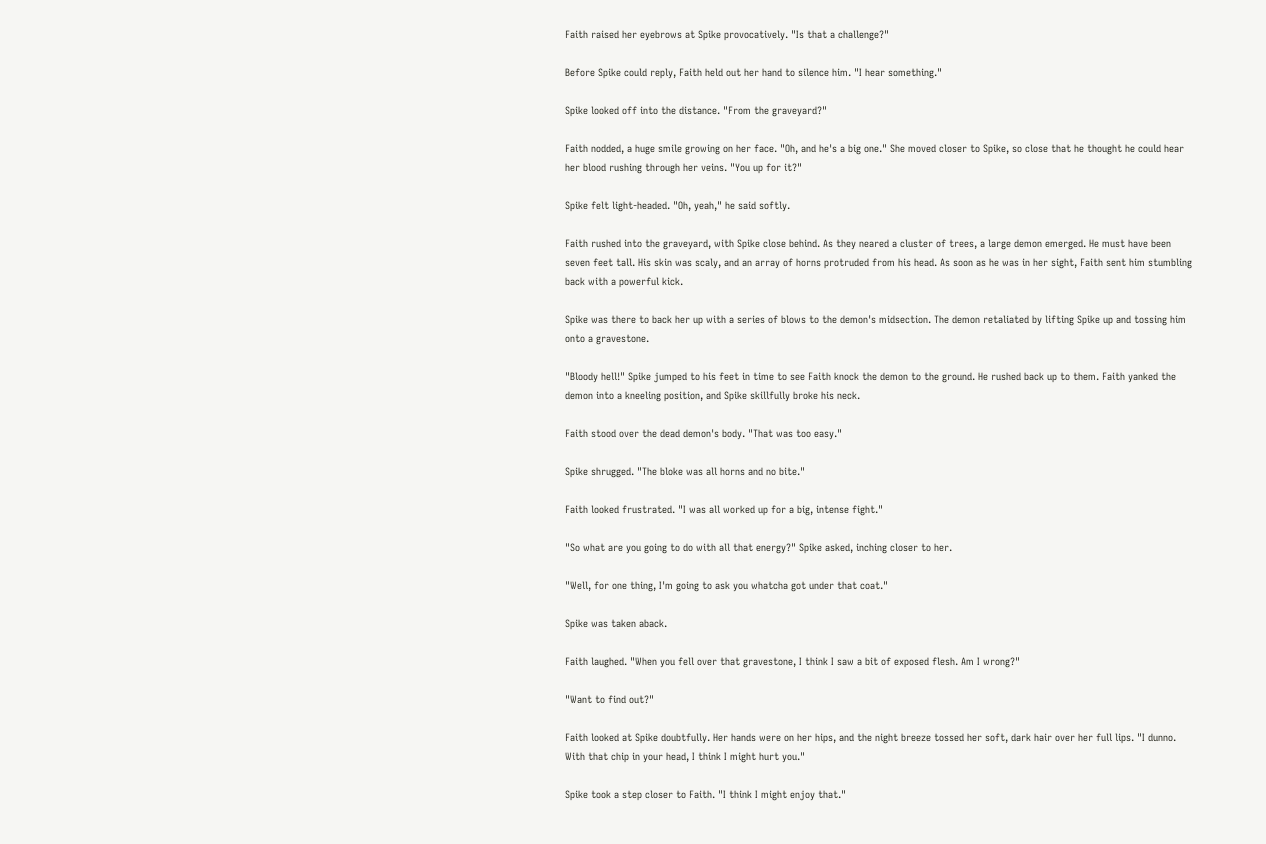Faith raised her eyebrows at Spike provocatively. "Is that a challenge?"

Before Spike could reply, Faith held out her hand to silence him. "I hear something."

Spike looked off into the distance. "From the graveyard?"

Faith nodded, a huge smile growing on her face. "Oh, and he's a big one." She moved closer to Spike, so close that he thought he could hear her blood rushing through her veins. "You up for it?"

Spike felt light-headed. "Oh, yeah," he said softly.

Faith rushed into the graveyard, with Spike close behind. As they neared a cluster of trees, a large demon emerged. He must have been seven feet tall. His skin was scaly, and an array of horns protruded from his head. As soon as he was in her sight, Faith sent him stumbling back with a powerful kick.

Spike was there to back her up with a series of blows to the demon's midsection. The demon retaliated by lifting Spike up and tossing him onto a gravestone.

"Bloody hell!" Spike jumped to his feet in time to see Faith knock the demon to the ground. He rushed back up to them. Faith yanked the demon into a kneeling position, and Spike skillfully broke his neck.

Faith stood over the dead demon's body. "That was too easy."

Spike shrugged. "The bloke was all horns and no bite."

Faith looked frustrated. "I was all worked up for a big, intense fight."

"So what are you going to do with all that energy?" Spike asked, inching closer to her.

"Well, for one thing, I'm going to ask you whatcha got under that coat."

Spike was taken aback.

Faith laughed. "When you fell over that gravestone, I think I saw a bit of exposed flesh. Am I wrong?"

"Want to find out?"

Faith looked at Spike doubtfully. Her hands were on her hips, and the night breeze tossed her soft, dark hair over her full lips. "I dunno. With that chip in your head, I think I might hurt you."

Spike took a step closer to Faith. "I think I might enjoy that."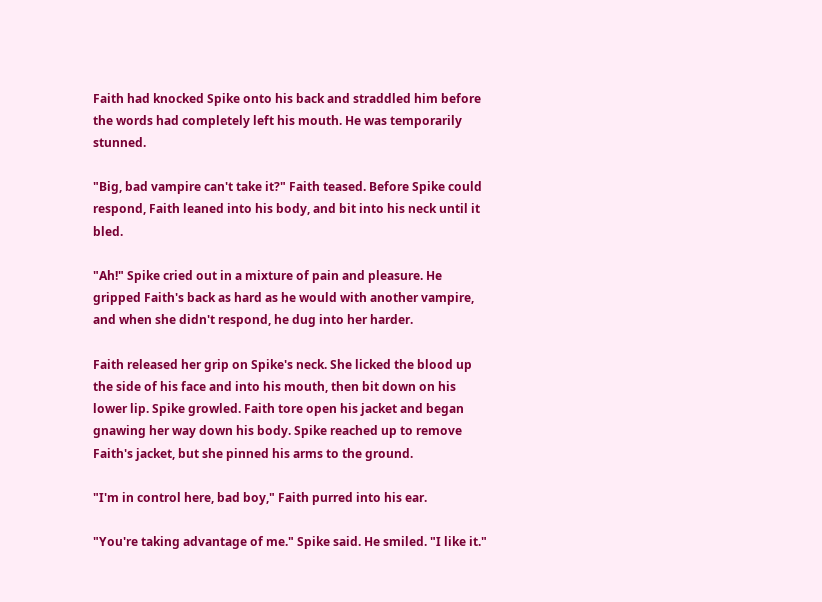Faith had knocked Spike onto his back and straddled him before the words had completely left his mouth. He was temporarily stunned.

"Big, bad vampire can't take it?" Faith teased. Before Spike could respond, Faith leaned into his body, and bit into his neck until it bled.

"Ah!" Spike cried out in a mixture of pain and pleasure. He gripped Faith's back as hard as he would with another vampire, and when she didn't respond, he dug into her harder.

Faith released her grip on Spike's neck. She licked the blood up the side of his face and into his mouth, then bit down on his lower lip. Spike growled. Faith tore open his jacket and began gnawing her way down his body. Spike reached up to remove Faith's jacket, but she pinned his arms to the ground.

"I'm in control here, bad boy," Faith purred into his ear.

"You're taking advantage of me." Spike said. He smiled. "I like it."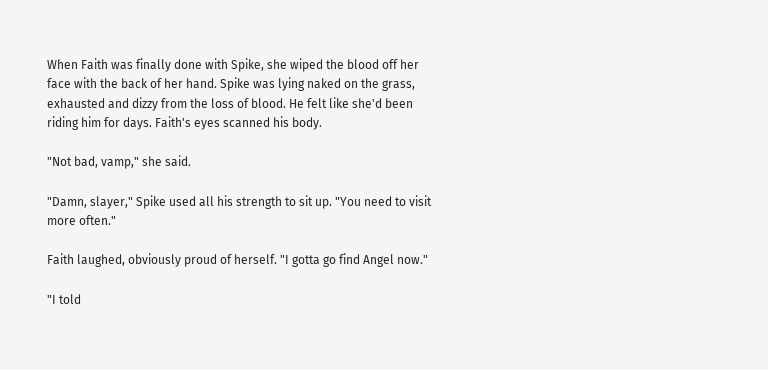When Faith was finally done with Spike, she wiped the blood off her face with the back of her hand. Spike was lying naked on the grass, exhausted and dizzy from the loss of blood. He felt like she'd been riding him for days. Faith's eyes scanned his body.

"Not bad, vamp," she said.

"Damn, slayer," Spike used all his strength to sit up. "You need to visit more often."

Faith laughed, obviously proud of herself. "I gotta go find Angel now."

"I told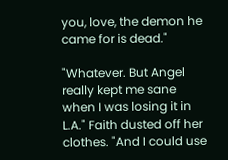you, love, the demon he came for is dead."

"Whatever. But Angel really kept me sane when I was losing it in L.A." Faith dusted off her clothes. "And I could use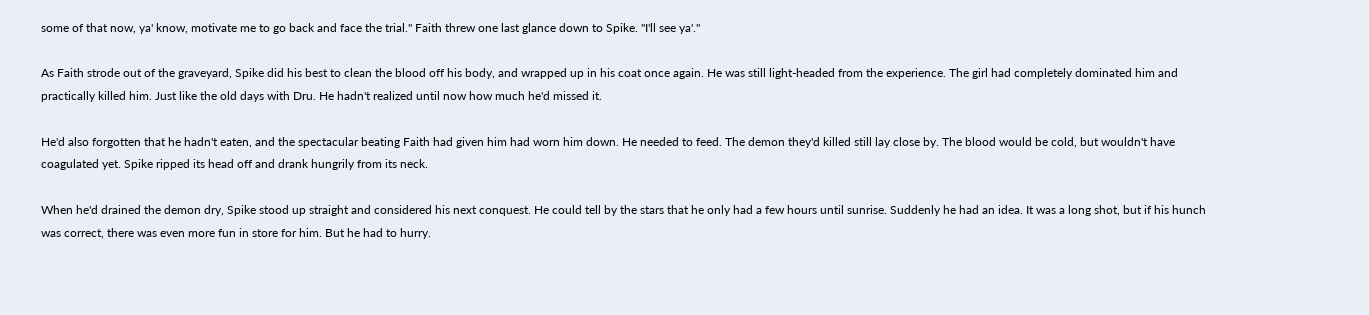some of that now, ya' know, motivate me to go back and face the trial." Faith threw one last glance down to Spike. "I'll see ya'."

As Faith strode out of the graveyard, Spike did his best to clean the blood off his body, and wrapped up in his coat once again. He was still light-headed from the experience. The girl had completely dominated him and practically killed him. Just like the old days with Dru. He hadn't realized until now how much he'd missed it.

He'd also forgotten that he hadn't eaten, and the spectacular beating Faith had given him had worn him down. He needed to feed. The demon they'd killed still lay close by. The blood would be cold, but wouldn't have coagulated yet. Spike ripped its head off and drank hungrily from its neck.

When he'd drained the demon dry, Spike stood up straight and considered his next conquest. He could tell by the stars that he only had a few hours until sunrise. Suddenly he had an idea. It was a long shot, but if his hunch was correct, there was even more fun in store for him. But he had to hurry.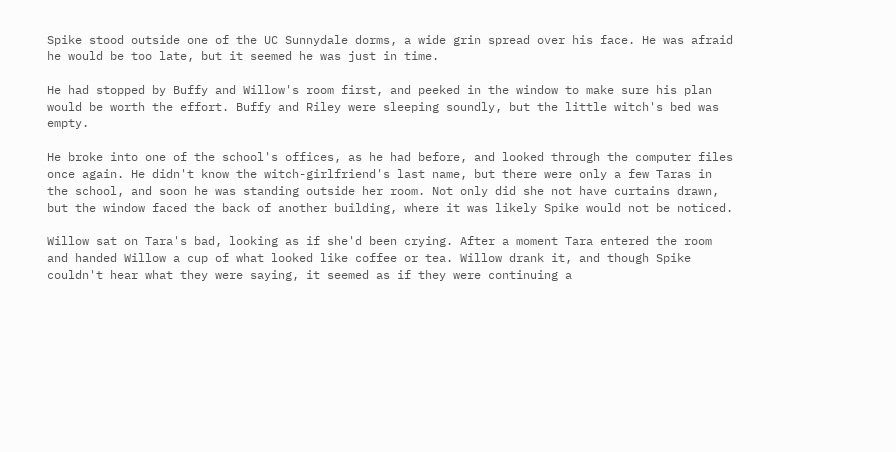Spike stood outside one of the UC Sunnydale dorms, a wide grin spread over his face. He was afraid he would be too late, but it seemed he was just in time.

He had stopped by Buffy and Willow's room first, and peeked in the window to make sure his plan would be worth the effort. Buffy and Riley were sleeping soundly, but the little witch's bed was empty.

He broke into one of the school's offices, as he had before, and looked through the computer files once again. He didn't know the witch-girlfriend's last name, but there were only a few Taras in the school, and soon he was standing outside her room. Not only did she not have curtains drawn, but the window faced the back of another building, where it was likely Spike would not be noticed.

Willow sat on Tara's bad, looking as if she'd been crying. After a moment Tara entered the room and handed Willow a cup of what looked like coffee or tea. Willow drank it, and though Spike couldn't hear what they were saying, it seemed as if they were continuing a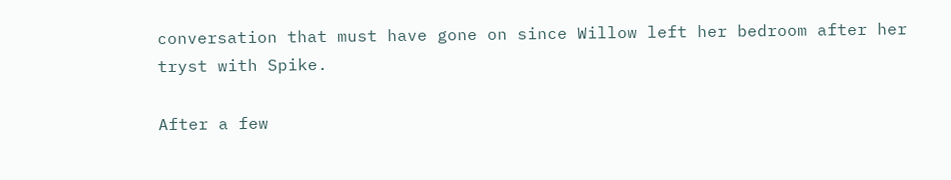conversation that must have gone on since Willow left her bedroom after her tryst with Spike.

After a few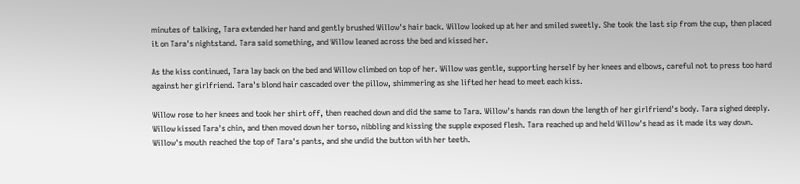minutes of talking, Tara extended her hand and gently brushed Willow's hair back. Willow looked up at her and smiled sweetly. She took the last sip from the cup, then placed it on Tara's nightstand. Tara said something, and Willow leaned across the bed and kissed her.

As the kiss continued, Tara lay back on the bed and Willow climbed on top of her. Willow was gentle, supporting herself by her knees and elbows, careful not to press too hard against her girlfriend. Tara's blond hair cascaded over the pillow, shimmering as she lifted her head to meet each kiss.

Willow rose to her knees and took her shirt off, then reached down and did the same to Tara. Willow's hands ran down the length of her girlfriend's body. Tara sighed deeply. Willow kissed Tara's chin, and then moved down her torso, nibbling and kissing the supple exposed flesh. Tara reached up and held Willow's head as it made its way down. Willow's mouth reached the top of Tara's pants, and she undid the button with her teeth.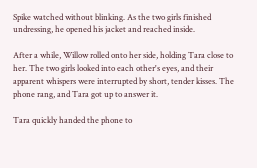Spike watched without blinking. As the two girls finished undressing, he opened his jacket and reached inside.

After a while, Willow rolled onto her side, holding Tara close to her. The two girls looked into each other's eyes, and their apparent whispers were interrupted by short, tender kisses. The phone rang, and Tara got up to answer it.

Tara quickly handed the phone to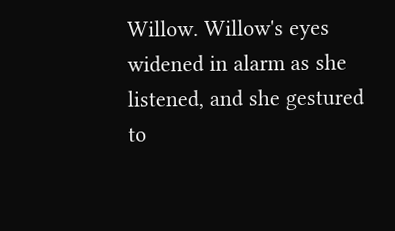Willow. Willow's eyes widened in alarm as she listened, and she gestured to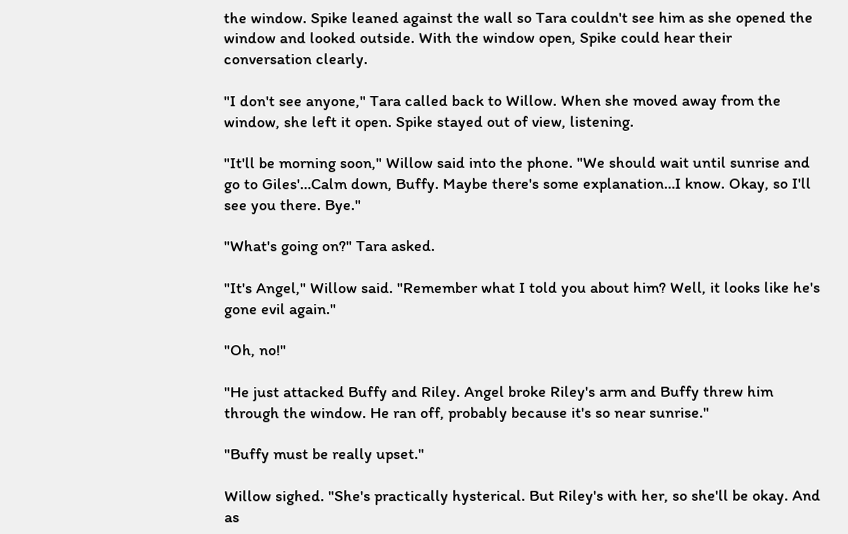the window. Spike leaned against the wall so Tara couldn't see him as she opened the window and looked outside. With the window open, Spike could hear their conversation clearly.

"I don't see anyone," Tara called back to Willow. When she moved away from the window, she left it open. Spike stayed out of view, listening.

"It'll be morning soon," Willow said into the phone. "We should wait until sunrise and go to Giles'…Calm down, Buffy. Maybe there's some explanation…I know. Okay, so I'll see you there. Bye."

"What's going on?" Tara asked.

"It's Angel," Willow said. "Remember what I told you about him? Well, it looks like he's gone evil again."

"Oh, no!"

"He just attacked Buffy and Riley. Angel broke Riley's arm and Buffy threw him through the window. He ran off, probably because it's so near sunrise."

"Buffy must be really upset."

Willow sighed. "She's practically hysterical. But Riley's with her, so she'll be okay. And as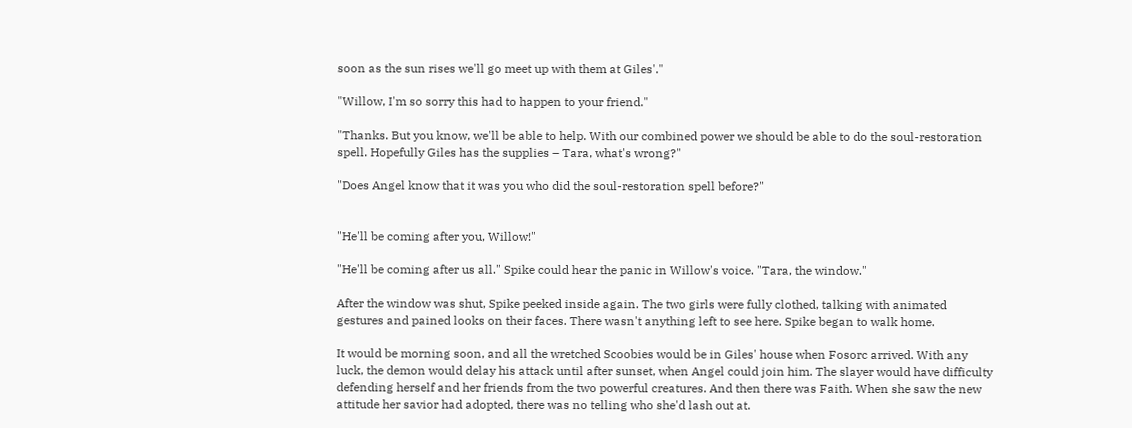soon as the sun rises we'll go meet up with them at Giles'."

"Willow, I'm so sorry this had to happen to your friend."

"Thanks. But you know, we'll be able to help. With our combined power we should be able to do the soul-restoration spell. Hopefully Giles has the supplies – Tara, what's wrong?"

"Does Angel know that it was you who did the soul-restoration spell before?"


"He'll be coming after you, Willow!"

"He'll be coming after us all." Spike could hear the panic in Willow's voice. "Tara, the window."

After the window was shut, Spike peeked inside again. The two girls were fully clothed, talking with animated gestures and pained looks on their faces. There wasn't anything left to see here. Spike began to walk home.

It would be morning soon, and all the wretched Scoobies would be in Giles' house when Fosorc arrived. With any luck, the demon would delay his attack until after sunset, when Angel could join him. The slayer would have difficulty defending herself and her friends from the two powerful creatures. And then there was Faith. When she saw the new attitude her savior had adopted, there was no telling who she'd lash out at.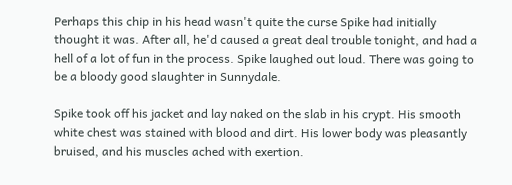Perhaps this chip in his head wasn't quite the curse Spike had initially thought it was. After all, he'd caused a great deal trouble tonight, and had a hell of a lot of fun in the process. Spike laughed out loud. There was going to be a bloody good slaughter in Sunnydale.

Spike took off his jacket and lay naked on the slab in his crypt. His smooth white chest was stained with blood and dirt. His lower body was pleasantly bruised, and his muscles ached with exertion.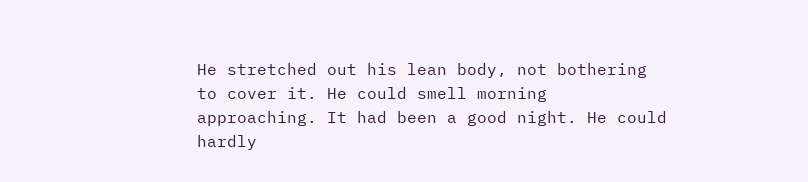He stretched out his lean body, not bothering to cover it. He could smell morning approaching. It had been a good night. He could hardly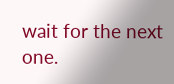wait for the next one.